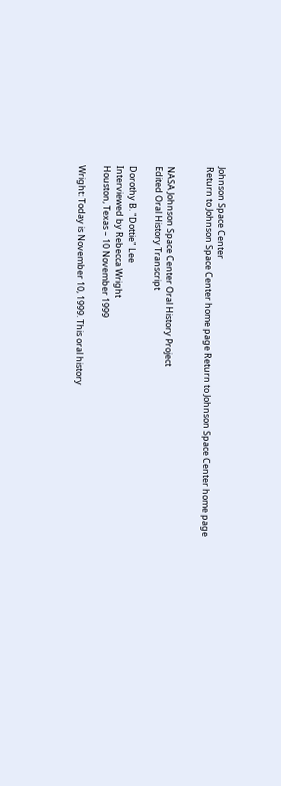Johnson Space Center
Return to Johnson Space Center home page Return to Johnson Space Center home page


NASA Johnson Space Center Oral History Project
Edited Oral History Transcript

Dorothy B. "Dottie" Lee
Interviewed by Rebecca Wright
Houston, Texas – 10 November 1999

Wright: Today is November 10, 1999. This oral history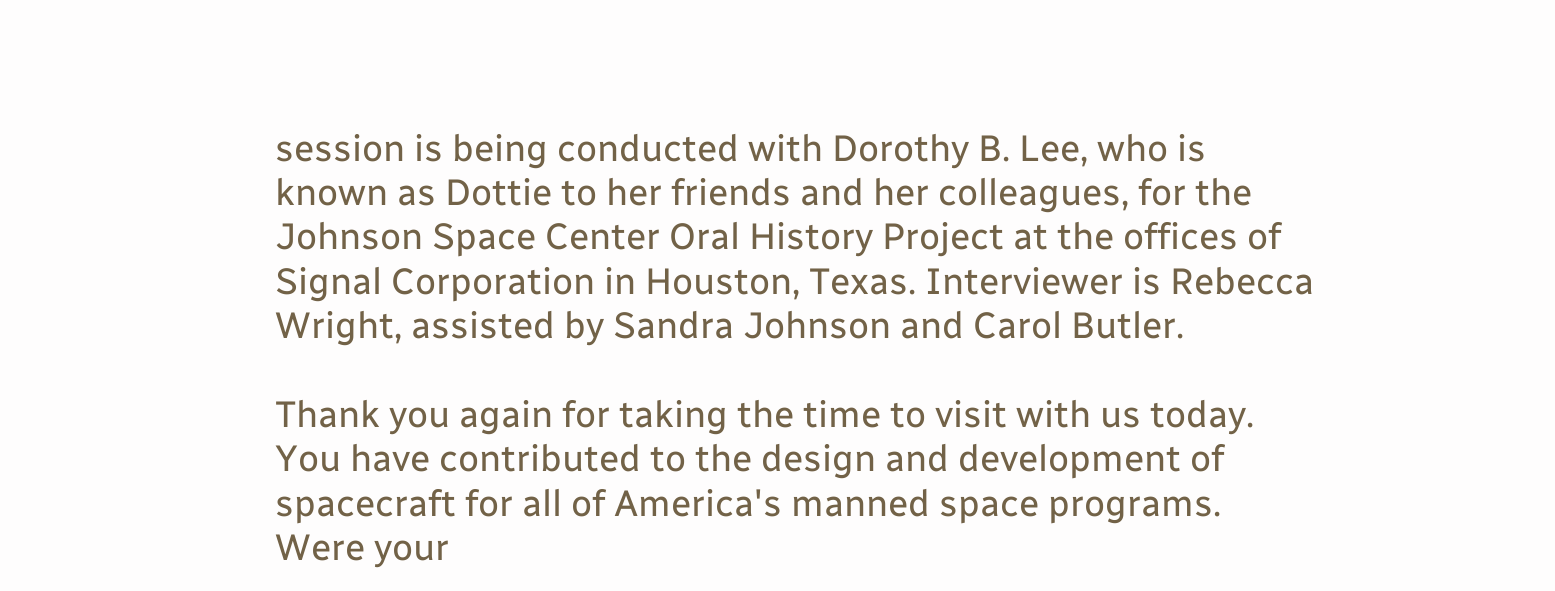session is being conducted with Dorothy B. Lee, who is known as Dottie to her friends and her colleagues, for the Johnson Space Center Oral History Project at the offices of Signal Corporation in Houston, Texas. Interviewer is Rebecca Wright, assisted by Sandra Johnson and Carol Butler.

Thank you again for taking the time to visit with us today. You have contributed to the design and development of spacecraft for all of America's manned space programs. Were your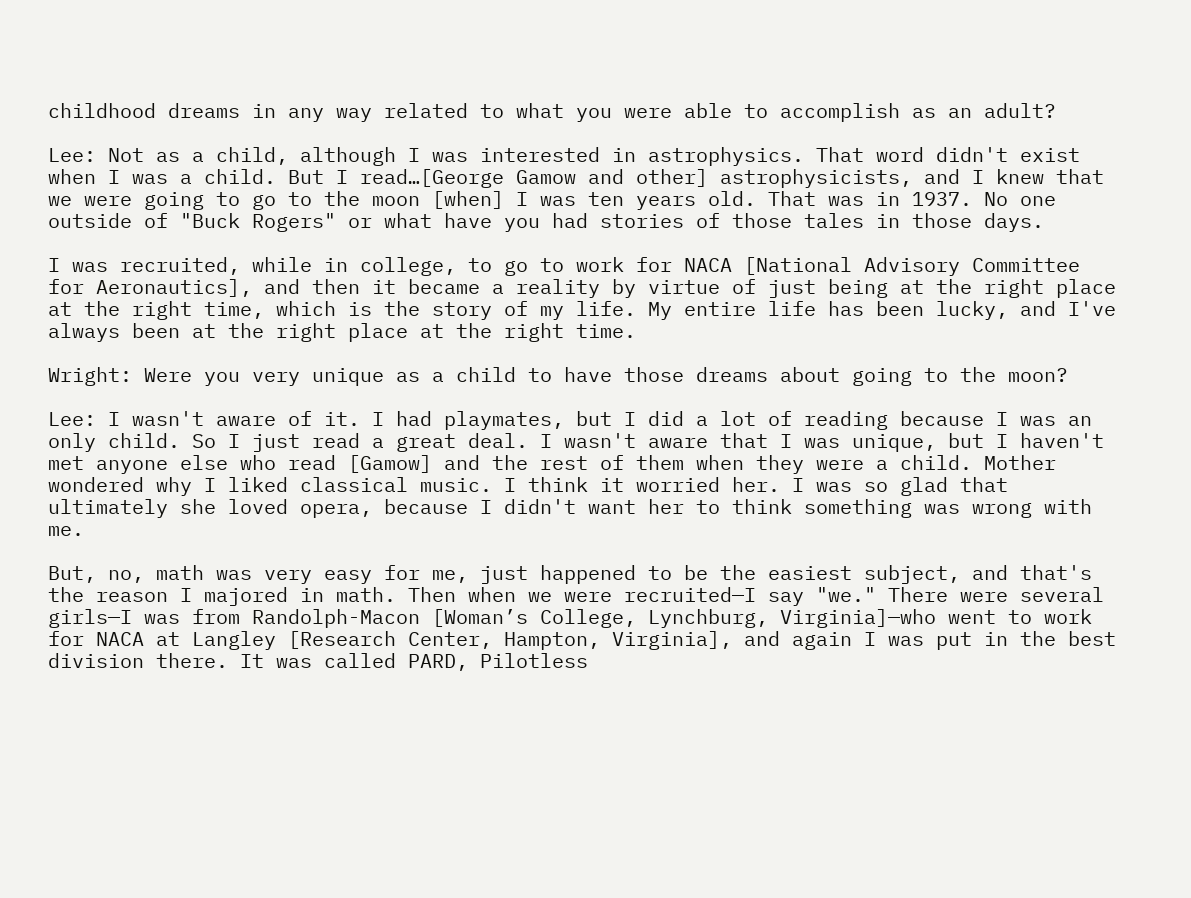childhood dreams in any way related to what you were able to accomplish as an adult?

Lee: Not as a child, although I was interested in astrophysics. That word didn't exist when I was a child. But I read…[George Gamow and other] astrophysicists, and I knew that we were going to go to the moon [when] I was ten years old. That was in 1937. No one outside of "Buck Rogers" or what have you had stories of those tales in those days.

I was recruited, while in college, to go to work for NACA [National Advisory Committee for Aeronautics], and then it became a reality by virtue of just being at the right place at the right time, which is the story of my life. My entire life has been lucky, and I've always been at the right place at the right time.

Wright: Were you very unique as a child to have those dreams about going to the moon?

Lee: I wasn't aware of it. I had playmates, but I did a lot of reading because I was an only child. So I just read a great deal. I wasn't aware that I was unique, but I haven't met anyone else who read [Gamow] and the rest of them when they were a child. Mother wondered why I liked classical music. I think it worried her. I was so glad that ultimately she loved opera, because I didn't want her to think something was wrong with me.

But, no, math was very easy for me, just happened to be the easiest subject, and that's the reason I majored in math. Then when we were recruited—I say "we." There were several girls—I was from Randolph-Macon [Woman’s College, Lynchburg, Virginia]—who went to work for NACA at Langley [Research Center, Hampton, Virginia], and again I was put in the best division there. It was called PARD, Pilotless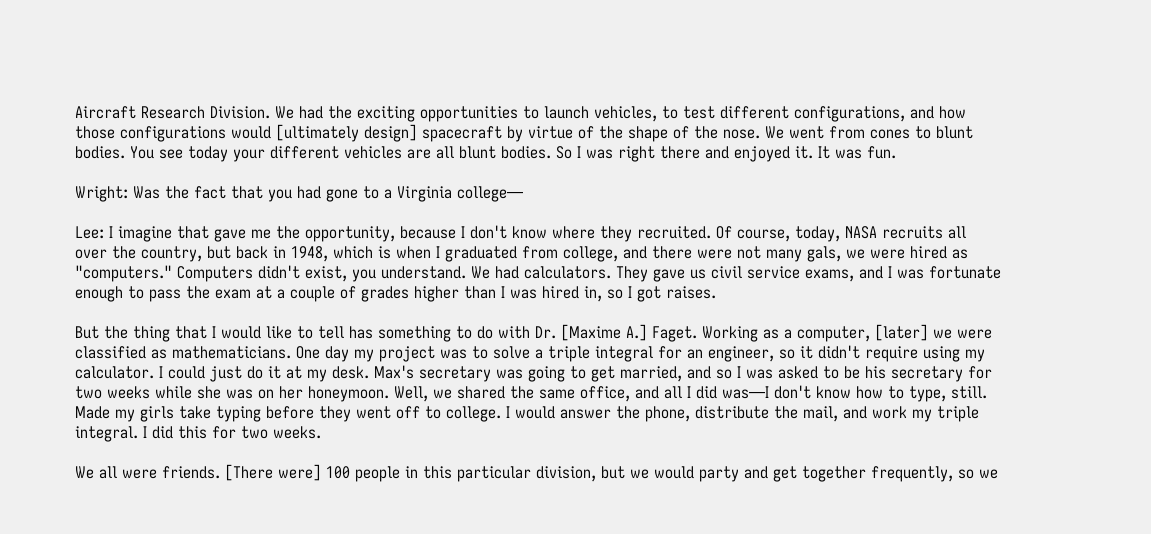Aircraft Research Division. We had the exciting opportunities to launch vehicles, to test different configurations, and how those configurations would [ultimately design] spacecraft by virtue of the shape of the nose. We went from cones to blunt bodies. You see today your different vehicles are all blunt bodies. So I was right there and enjoyed it. It was fun.

Wright: Was the fact that you had gone to a Virginia college—

Lee: I imagine that gave me the opportunity, because I don't know where they recruited. Of course, today, NASA recruits all over the country, but back in 1948, which is when I graduated from college, and there were not many gals, we were hired as "computers." Computers didn't exist, you understand. We had calculators. They gave us civil service exams, and I was fortunate enough to pass the exam at a couple of grades higher than I was hired in, so I got raises.

But the thing that I would like to tell has something to do with Dr. [Maxime A.] Faget. Working as a computer, [later] we were classified as mathematicians. One day my project was to solve a triple integral for an engineer, so it didn't require using my calculator. I could just do it at my desk. Max's secretary was going to get married, and so I was asked to be his secretary for two weeks while she was on her honeymoon. Well, we shared the same office, and all I did was—I don't know how to type, still. Made my girls take typing before they went off to college. I would answer the phone, distribute the mail, and work my triple integral. I did this for two weeks.

We all were friends. [There were] 100 people in this particular division, but we would party and get together frequently, so we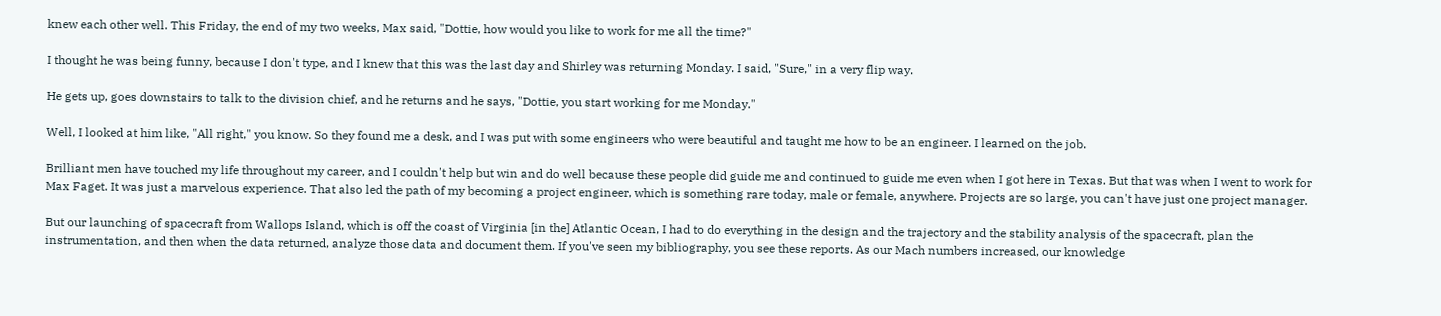knew each other well. This Friday, the end of my two weeks, Max said, "Dottie, how would you like to work for me all the time?"

I thought he was being funny, because I don't type, and I knew that this was the last day and Shirley was returning Monday. I said, "Sure," in a very flip way.

He gets up, goes downstairs to talk to the division chief, and he returns and he says, "Dottie, you start working for me Monday."

Well, I looked at him like, "All right," you know. So they found me a desk, and I was put with some engineers who were beautiful and taught me how to be an engineer. I learned on the job.

Brilliant men have touched my life throughout my career, and I couldn't help but win and do well because these people did guide me and continued to guide me even when I got here in Texas. But that was when I went to work for Max Faget. It was just a marvelous experience. That also led the path of my becoming a project engineer, which is something rare today, male or female, anywhere. Projects are so large, you can't have just one project manager.

But our launching of spacecraft from Wallops Island, which is off the coast of Virginia [in the] Atlantic Ocean, I had to do everything in the design and the trajectory and the stability analysis of the spacecraft, plan the instrumentation, and then when the data returned, analyze those data and document them. If you've seen my bibliography, you see these reports. As our Mach numbers increased, our knowledge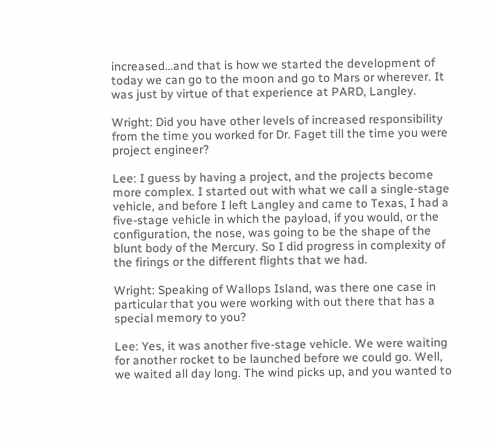increased…and that is how we started the development of today we can go to the moon and go to Mars or wherever. It was just by virtue of that experience at PARD, Langley.

Wright: Did you have other levels of increased responsibility from the time you worked for Dr. Faget till the time you were project engineer?

Lee: I guess by having a project, and the projects become more complex. I started out with what we call a single-stage vehicle, and before I left Langley and came to Texas, I had a five-stage vehicle in which the payload, if you would, or the configuration, the nose, was going to be the shape of the blunt body of the Mercury. So I did progress in complexity of the firings or the different flights that we had.

Wright: Speaking of Wallops Island, was there one case in particular that you were working with out there that has a special memory to you?

Lee: Yes, it was another five-stage vehicle. We were waiting for another rocket to be launched before we could go. Well, we waited all day long. The wind picks up, and you wanted to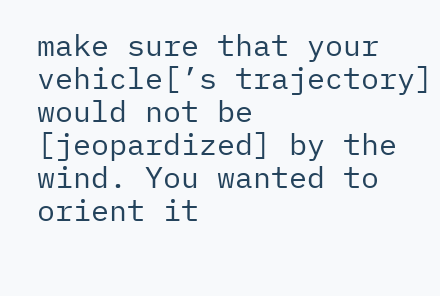make sure that your vehicle[’s trajectory] would not be [jeopardized] by the wind. You wanted to orient it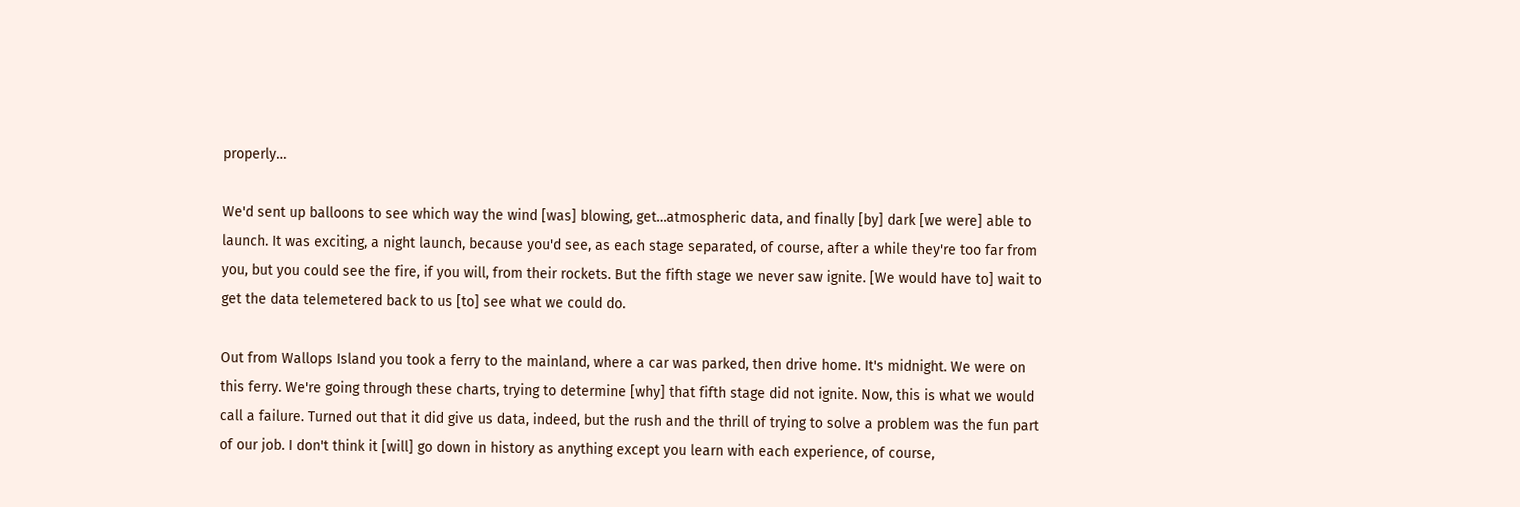properly…

We'd sent up balloons to see which way the wind [was] blowing, get…atmospheric data, and finally [by] dark [we were] able to launch. It was exciting, a night launch, because you'd see, as each stage separated, of course, after a while they're too far from you, but you could see the fire, if you will, from their rockets. But the fifth stage we never saw ignite. [We would have to] wait to get the data telemetered back to us [to] see what we could do.

Out from Wallops Island you took a ferry to the mainland, where a car was parked, then drive home. It's midnight. We were on this ferry. We're going through these charts, trying to determine [why] that fifth stage did not ignite. Now, this is what we would call a failure. Turned out that it did give us data, indeed, but the rush and the thrill of trying to solve a problem was the fun part of our job. I don't think it [will] go down in history as anything except you learn with each experience, of course,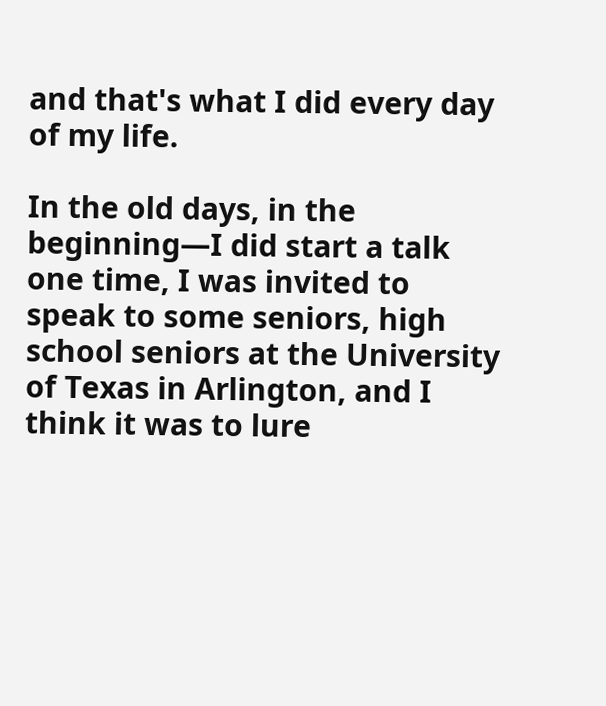and that's what I did every day of my life.

In the old days, in the beginning—I did start a talk one time, I was invited to speak to some seniors, high school seniors at the University of Texas in Arlington, and I think it was to lure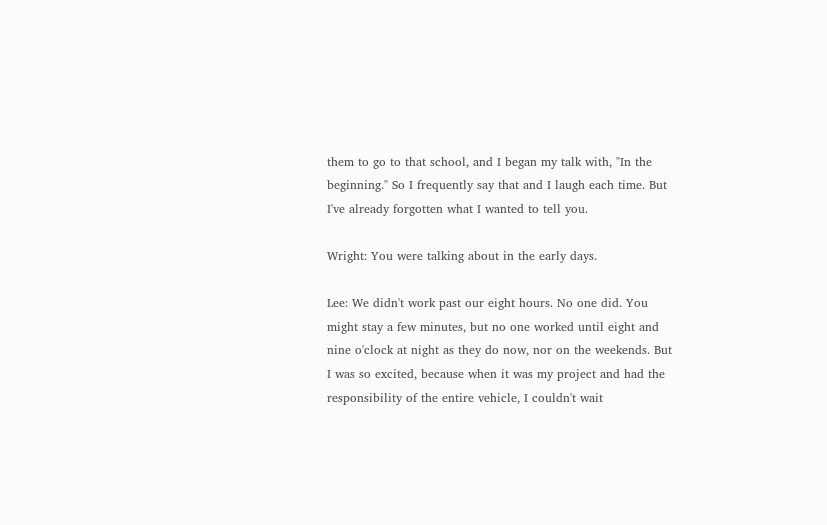them to go to that school, and I began my talk with, "In the beginning." So I frequently say that and I laugh each time. But I've already forgotten what I wanted to tell you.

Wright: You were talking about in the early days.

Lee: We didn't work past our eight hours. No one did. You might stay a few minutes, but no one worked until eight and nine o'clock at night as they do now, nor on the weekends. But I was so excited, because when it was my project and had the responsibility of the entire vehicle, I couldn't wait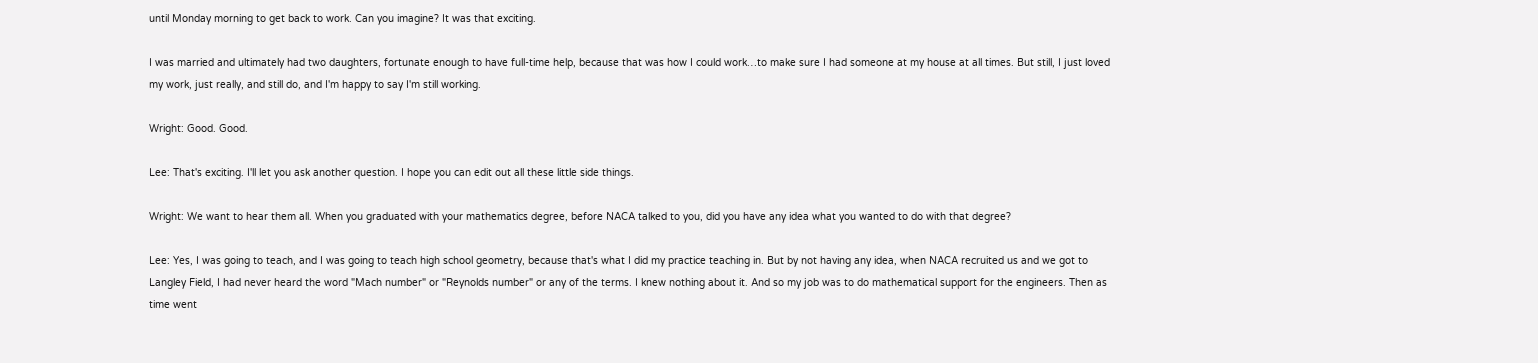until Monday morning to get back to work. Can you imagine? It was that exciting.

I was married and ultimately had two daughters, fortunate enough to have full-time help, because that was how I could work…to make sure I had someone at my house at all times. But still, I just loved my work, just really, and still do, and I'm happy to say I'm still working.

Wright: Good. Good.

Lee: That's exciting. I'll let you ask another question. I hope you can edit out all these little side things.

Wright: We want to hear them all. When you graduated with your mathematics degree, before NACA talked to you, did you have any idea what you wanted to do with that degree?

Lee: Yes, I was going to teach, and I was going to teach high school geometry, because that's what I did my practice teaching in. But by not having any idea, when NACA recruited us and we got to Langley Field, I had never heard the word "Mach number" or "Reynolds number" or any of the terms. I knew nothing about it. And so my job was to do mathematical support for the engineers. Then as time went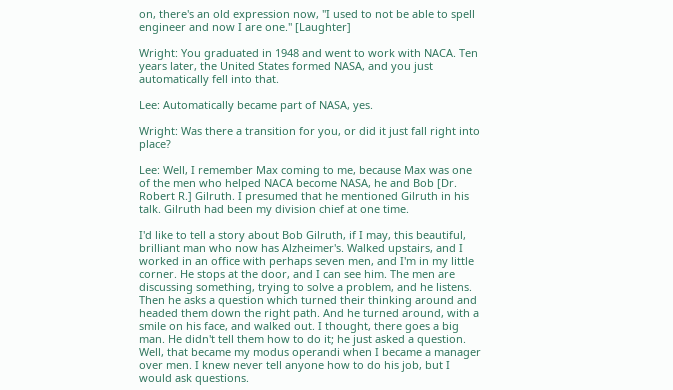on, there's an old expression now, "I used to not be able to spell engineer and now I are one." [Laughter]

Wright: You graduated in 1948 and went to work with NACA. Ten years later, the United States formed NASA, and you just automatically fell into that.

Lee: Automatically became part of NASA, yes.

Wright: Was there a transition for you, or did it just fall right into place?

Lee: Well, I remember Max coming to me, because Max was one of the men who helped NACA become NASA, he and Bob [Dr. Robert R.] Gilruth. I presumed that he mentioned Gilruth in his talk. Gilruth had been my division chief at one time.

I'd like to tell a story about Bob Gilruth, if I may, this beautiful, brilliant man who now has Alzheimer's. Walked upstairs, and I worked in an office with perhaps seven men, and I'm in my little corner. He stops at the door, and I can see him. The men are discussing something, trying to solve a problem, and he listens. Then he asks a question which turned their thinking around and headed them down the right path. And he turned around, with a smile on his face, and walked out. I thought, there goes a big man. He didn't tell them how to do it; he just asked a question. Well, that became my modus operandi when I became a manager over men. I knew never tell anyone how to do his job, but I would ask questions.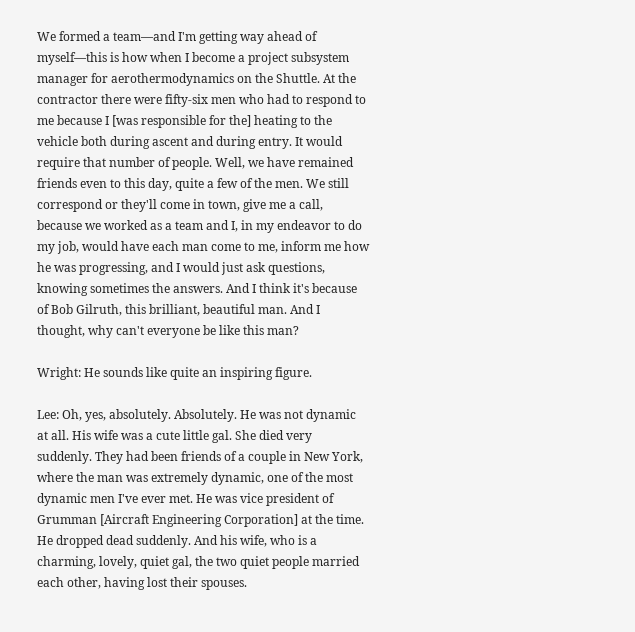We formed a team—and I'm getting way ahead of myself—this is how when I become a project subsystem manager for aerothermodynamics on the Shuttle. At the contractor there were fifty-six men who had to respond to me because I [was responsible for the] heating to the vehicle both during ascent and during entry. It would require that number of people. Well, we have remained friends even to this day, quite a few of the men. We still correspond or they'll come in town, give me a call, because we worked as a team and I, in my endeavor to do my job, would have each man come to me, inform me how he was progressing, and I would just ask questions, knowing sometimes the answers. And I think it's because of Bob Gilruth, this brilliant, beautiful man. And I thought, why can't everyone be like this man?

Wright: He sounds like quite an inspiring figure.

Lee: Oh, yes, absolutely. Absolutely. He was not dynamic at all. His wife was a cute little gal. She died very suddenly. They had been friends of a couple in New York, where the man was extremely dynamic, one of the most dynamic men I've ever met. He was vice president of Grumman [Aircraft Engineering Corporation] at the time. He dropped dead suddenly. And his wife, who is a charming, lovely, quiet gal, the two quiet people married each other, having lost their spouses.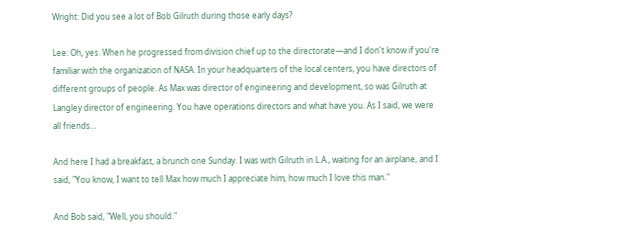Wright: Did you see a lot of Bob Gilruth during those early days?

Lee: Oh, yes. When he progressed from division chief up to the directorate—and I don't know if you're familiar with the organization of NASA. In your headquarters of the local centers, you have directors of different groups of people. As Max was director of engineering and development, so was Gilruth at Langley director of engineering. You have operations directors and what have you. As I said, we were all friends…

And here I had a breakfast, a brunch one Sunday. I was with Gilruth in L.A., waiting for an airplane, and I said, "You know, I want to tell Max how much I appreciate him, how much I love this man."

And Bob said, "Well, you should."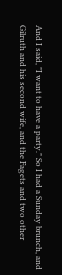And I said, "I want to have a party." So I had a Sunday brunch, and Gilruth and his second wife, and the Fagets and two other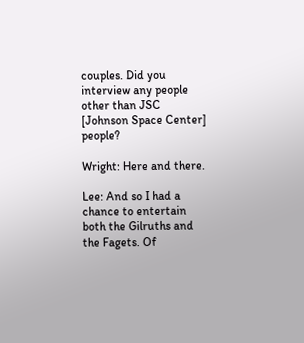couples. Did you interview any people other than JSC [Johnson Space Center] people?

Wright: Here and there.

Lee: And so I had a chance to entertain both the Gilruths and the Fagets. Of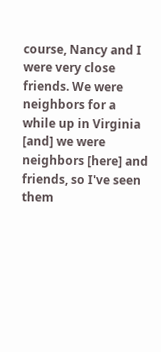course, Nancy and I were very close friends. We were neighbors for a while up in Virginia [and] we were neighbors [here] and friends, so I've seen them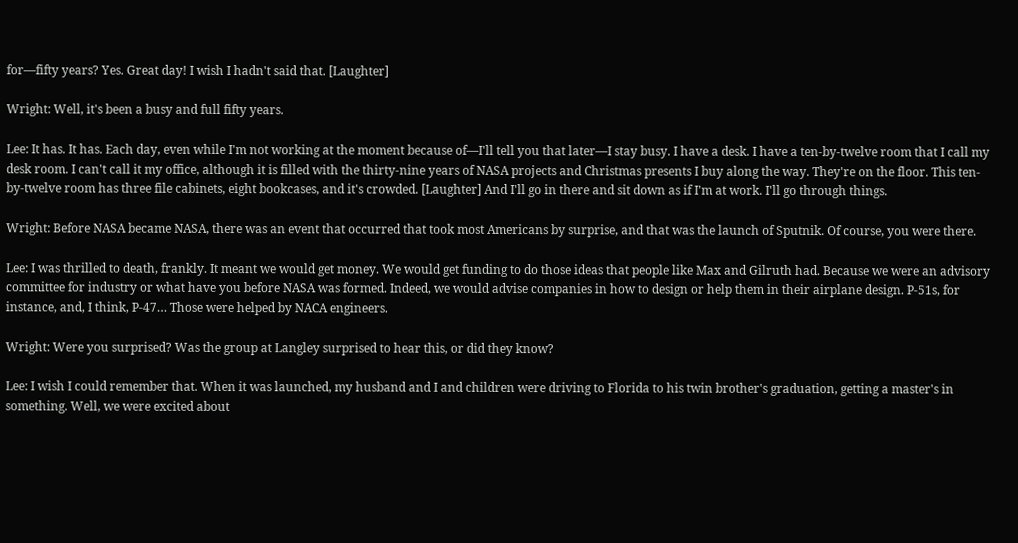for—fifty years? Yes. Great day! I wish I hadn't said that. [Laughter]

Wright: Well, it's been a busy and full fifty years.

Lee: It has. It has. Each day, even while I'm not working at the moment because of—I'll tell you that later—I stay busy. I have a desk. I have a ten-by-twelve room that I call my desk room. I can't call it my office, although it is filled with the thirty-nine years of NASA projects and Christmas presents I buy along the way. They're on the floor. This ten-by-twelve room has three file cabinets, eight bookcases, and it's crowded. [Laughter] And I'll go in there and sit down as if I'm at work. I'll go through things.

Wright: Before NASA became NASA, there was an event that occurred that took most Americans by surprise, and that was the launch of Sputnik. Of course, you were there.

Lee: I was thrilled to death, frankly. It meant we would get money. We would get funding to do those ideas that people like Max and Gilruth had. Because we were an advisory committee for industry or what have you before NASA was formed. Indeed, we would advise companies in how to design or help them in their airplane design. P-51s, for instance, and, I think, P-47… Those were helped by NACA engineers.

Wright: Were you surprised? Was the group at Langley surprised to hear this, or did they know?

Lee: I wish I could remember that. When it was launched, my husband and I and children were driving to Florida to his twin brother's graduation, getting a master's in something. Well, we were excited about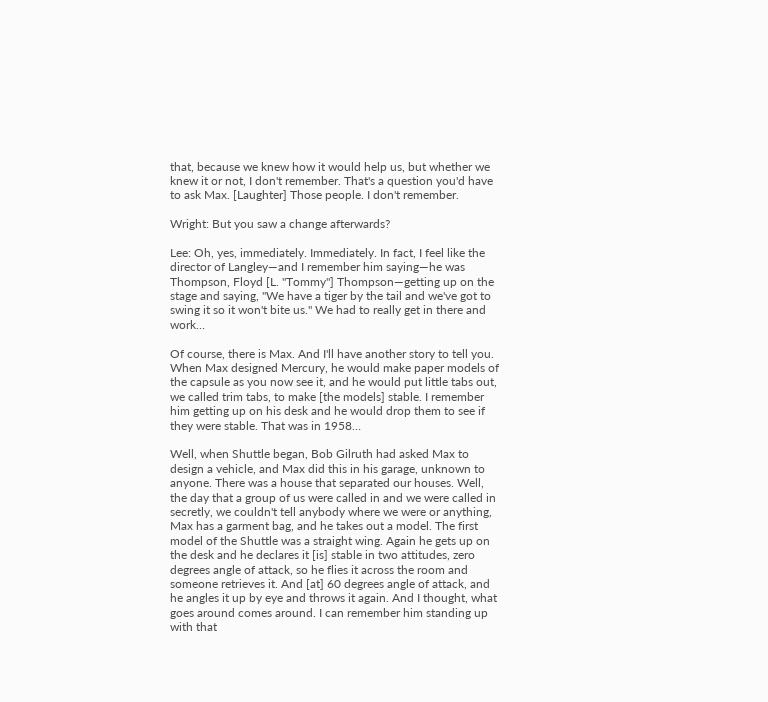that, because we knew how it would help us, but whether we knew it or not, I don't remember. That's a question you'd have to ask Max. [Laughter] Those people. I don't remember.

Wright: But you saw a change afterwards?

Lee: Oh, yes, immediately. Immediately. In fact, I feel like the director of Langley—and I remember him saying—he was Thompson, Floyd [L. "Tommy"] Thompson—getting up on the stage and saying, "We have a tiger by the tail and we've got to swing it so it won't bite us." We had to really get in there and work…

Of course, there is Max. And I'll have another story to tell you. When Max designed Mercury, he would make paper models of the capsule as you now see it, and he would put little tabs out, we called trim tabs, to make [the models] stable. I remember him getting up on his desk and he would drop them to see if they were stable. That was in 1958…

Well, when Shuttle began, Bob Gilruth had asked Max to design a vehicle, and Max did this in his garage, unknown to anyone. There was a house that separated our houses. Well, the day that a group of us were called in and we were called in secretly, we couldn't tell anybody where we were or anything, Max has a garment bag, and he takes out a model. The first model of the Shuttle was a straight wing. Again he gets up on the desk and he declares it [is] stable in two attitudes, zero degrees angle of attack, so he flies it across the room and someone retrieves it. And [at] 60 degrees angle of attack, and he angles it up by eye and throws it again. And I thought, what goes around comes around. I can remember him standing up with that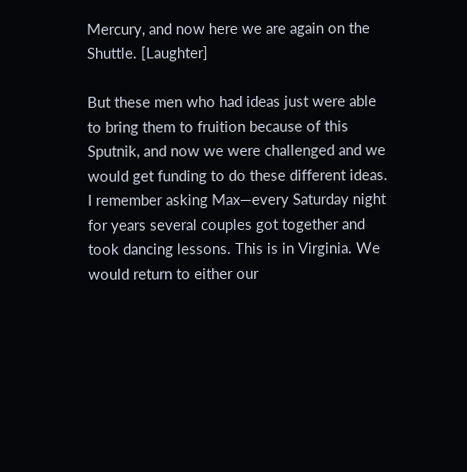Mercury, and now here we are again on the Shuttle. [Laughter]

But these men who had ideas just were able to bring them to fruition because of this Sputnik, and now we were challenged and we would get funding to do these different ideas. I remember asking Max—every Saturday night for years several couples got together and took dancing lessons. This is in Virginia. We would return to either our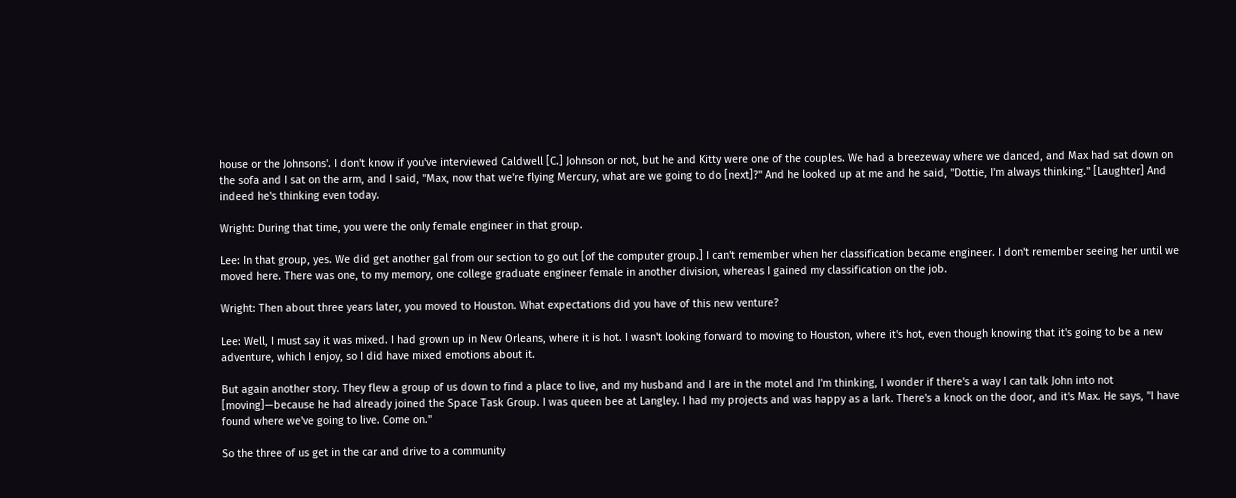house or the Johnsons'. I don't know if you've interviewed Caldwell [C.] Johnson or not, but he and Kitty were one of the couples. We had a breezeway where we danced, and Max had sat down on the sofa and I sat on the arm, and I said, "Max, now that we're flying Mercury, what are we going to do [next]?" And he looked up at me and he said, "Dottie, I'm always thinking." [Laughter] And indeed he's thinking even today.

Wright: During that time, you were the only female engineer in that group.

Lee: In that group, yes. We did get another gal from our section to go out [of the computer group.] I can't remember when her classification became engineer. I don't remember seeing her until we moved here. There was one, to my memory, one college graduate engineer female in another division, whereas I gained my classification on the job.

Wright: Then about three years later, you moved to Houston. What expectations did you have of this new venture?

Lee: Well, I must say it was mixed. I had grown up in New Orleans, where it is hot. I wasn't looking forward to moving to Houston, where it's hot, even though knowing that it's going to be a new adventure, which I enjoy, so I did have mixed emotions about it.

But again another story. They flew a group of us down to find a place to live, and my husband and I are in the motel and I'm thinking, I wonder if there's a way I can talk John into not [moving]—because he had already joined the Space Task Group. I was queen bee at Langley. I had my projects and was happy as a lark. There's a knock on the door, and it's Max. He says, "I have found where we've going to live. Come on."

So the three of us get in the car and drive to a community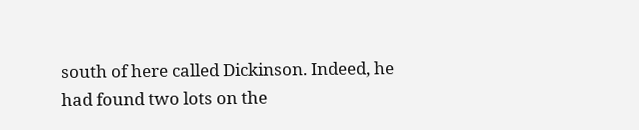south of here called Dickinson. Indeed, he had found two lots on the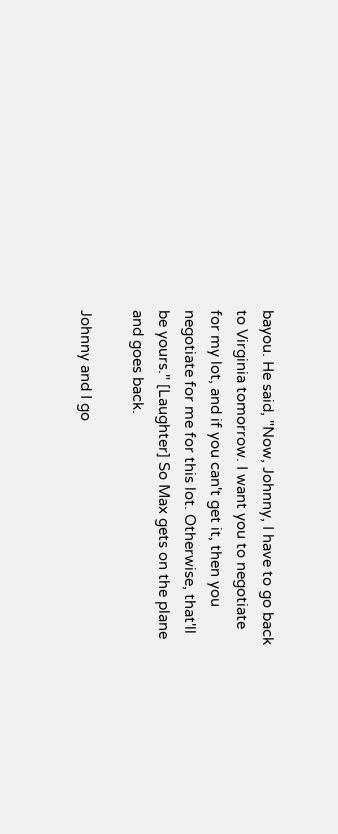bayou. He said, "Now, Johnny, I have to go back to Virginia tomorrow. I want you to negotiate for my lot, and if you can't get it, then you negotiate for me for this lot. Otherwise, that'll be yours." [Laughter] So Max gets on the plane and goes back.

Johnny and I go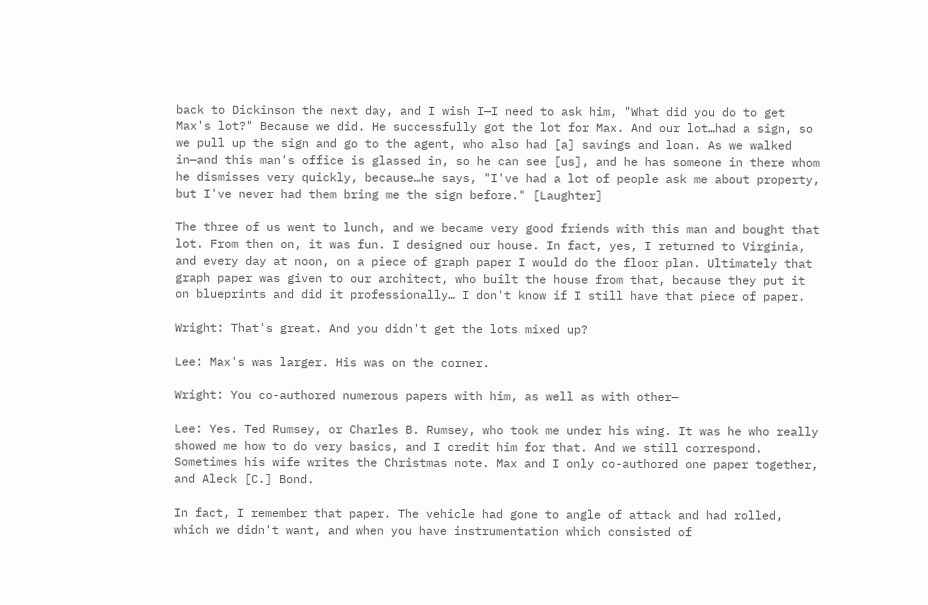back to Dickinson the next day, and I wish I—I need to ask him, "What did you do to get Max's lot?" Because we did. He successfully got the lot for Max. And our lot…had a sign, so we pull up the sign and go to the agent, who also had [a] savings and loan. As we walked in—and this man's office is glassed in, so he can see [us], and he has someone in there whom he dismisses very quickly, because…he says, "I've had a lot of people ask me about property, but I've never had them bring me the sign before." [Laughter]

The three of us went to lunch, and we became very good friends with this man and bought that lot. From then on, it was fun. I designed our house. In fact, yes, I returned to Virginia, and every day at noon, on a piece of graph paper I would do the floor plan. Ultimately that graph paper was given to our architect, who built the house from that, because they put it on blueprints and did it professionally… I don't know if I still have that piece of paper.

Wright: That's great. And you didn't get the lots mixed up?

Lee: Max's was larger. His was on the corner.

Wright: You co-authored numerous papers with him, as well as with other—

Lee: Yes. Ted Rumsey, or Charles B. Rumsey, who took me under his wing. It was he who really showed me how to do very basics, and I credit him for that. And we still correspond. Sometimes his wife writes the Christmas note. Max and I only co-authored one paper together, and Aleck [C.] Bond.

In fact, I remember that paper. The vehicle had gone to angle of attack and had rolled, which we didn't want, and when you have instrumentation which consisted of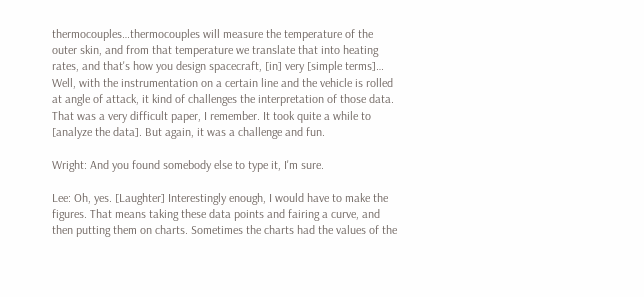thermocouples…thermocouples will measure the temperature of the outer skin, and from that temperature we translate that into heating rates, and that's how you design spacecraft, [in] very [simple terms]… Well, with the instrumentation on a certain line and the vehicle is rolled at angle of attack, it kind of challenges the interpretation of those data. That was a very difficult paper, I remember. It took quite a while to [analyze the data]. But again, it was a challenge and fun.

Wright: And you found somebody else to type it, I'm sure.

Lee: Oh, yes. [Laughter] Interestingly enough, I would have to make the figures. That means taking these data points and fairing a curve, and then putting them on charts. Sometimes the charts had the values of the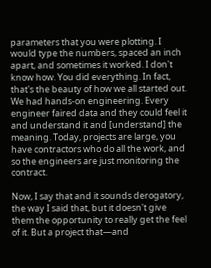parameters that you were plotting. I would type the numbers, spaced an inch apart, and sometimes it worked. I don't know how. You did everything. In fact, that's the beauty of how we all started out. We had hands-on engineering. Every engineer faired data and they could feel it and understand it and [understand] the meaning. Today, projects are large, you have contractors who do all the work, and so the engineers are just monitoring the contract.

Now, I say that and it sounds derogatory, the way I said that, but it doesn't give them the opportunity to really get the feel of it. But a project that—and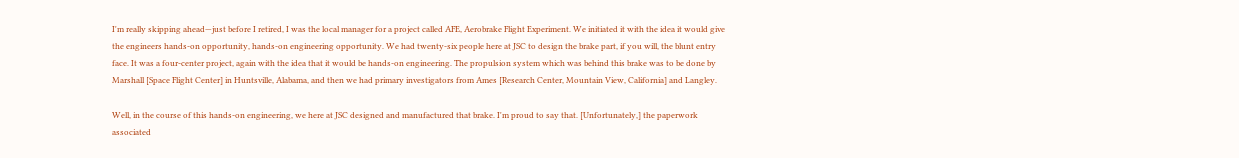I'm really skipping ahead—just before I retired, I was the local manager for a project called AFE, Aerobrake Flight Experiment. We initiated it with the idea it would give the engineers hands-on opportunity, hands-on engineering opportunity. We had twenty-six people here at JSC to design the brake part, if you will, the blunt entry face. It was a four-center project, again with the idea that it would be hands-on engineering. The propulsion system which was behind this brake was to be done by Marshall [Space Flight Center] in Huntsville, Alabama, and then we had primary investigators from Ames [Research Center, Mountain View, California] and Langley.

Well, in the course of this hands-on engineering, we here at JSC designed and manufactured that brake. I'm proud to say that. [Unfortunately,] the paperwork associated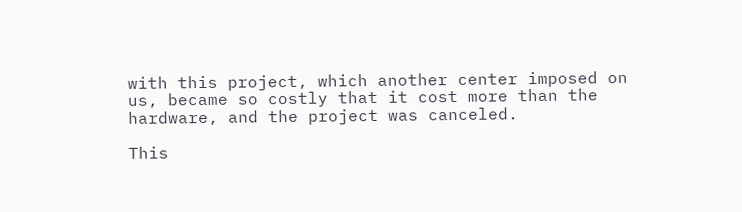with this project, which another center imposed on us, became so costly that it cost more than the hardware, and the project was canceled.

This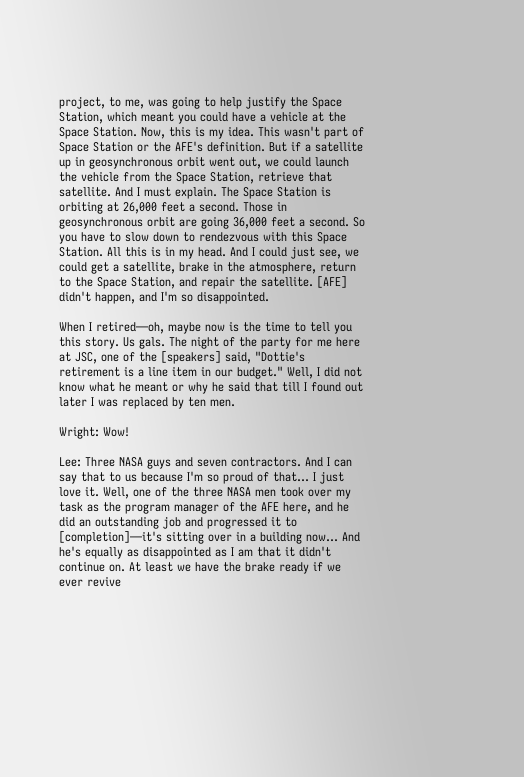project, to me, was going to help justify the Space Station, which meant you could have a vehicle at the Space Station. Now, this is my idea. This wasn't part of Space Station or the AFE's definition. But if a satellite up in geosynchronous orbit went out, we could launch the vehicle from the Space Station, retrieve that satellite. And I must explain. The Space Station is orbiting at 26,000 feet a second. Those in geosynchronous orbit are going 36,000 feet a second. So you have to slow down to rendezvous with this Space Station. All this is in my head. And I could just see, we could get a satellite, brake in the atmosphere, return to the Space Station, and repair the satellite. [AFE] didn't happen, and I'm so disappointed.

When I retired—oh, maybe now is the time to tell you this story. Us gals. The night of the party for me here at JSC, one of the [speakers] said, "Dottie's retirement is a line item in our budget." Well, I did not know what he meant or why he said that till I found out later I was replaced by ten men.

Wright: Wow!

Lee: Three NASA guys and seven contractors. And I can say that to us because I'm so proud of that… I just love it. Well, one of the three NASA men took over my task as the program manager of the AFE here, and he did an outstanding job and progressed it to [completion]—it's sitting over in a building now… And he's equally as disappointed as I am that it didn't continue on. At least we have the brake ready if we ever revive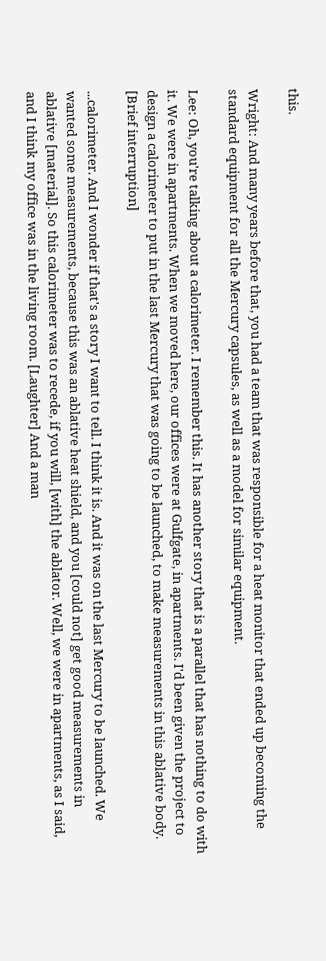this.

Wright: And many years before that, you had a team that was responsible for a heat monitor that ended up becoming the standard equipment for all the Mercury capsules, as well as a model for similar equipment.

Lee: Oh, you're talking about a calorimeter. I remember this. It has another story that is a parallel that has nothing to do with it. We were in apartments. When we moved here, our offices were at Gulfgate, in apartments. I'd been given the project to design a calorimeter to put in the last Mercury that was going to be launched, to make measurements in this ablative body. [Brief interruption]

...calorimeter. And I wonder if that's a story I want to tell. I think it is. And it was on the last Mercury to be launched. We wanted some measurements, because this was an ablative heat shield, and you [could not] get good measurements in ablative [material]. So this calorimeter was to recede, if you will, [with] the ablator. Well, we were in apartments, as I said, and I think my office was in the living room. [Laughter] And a man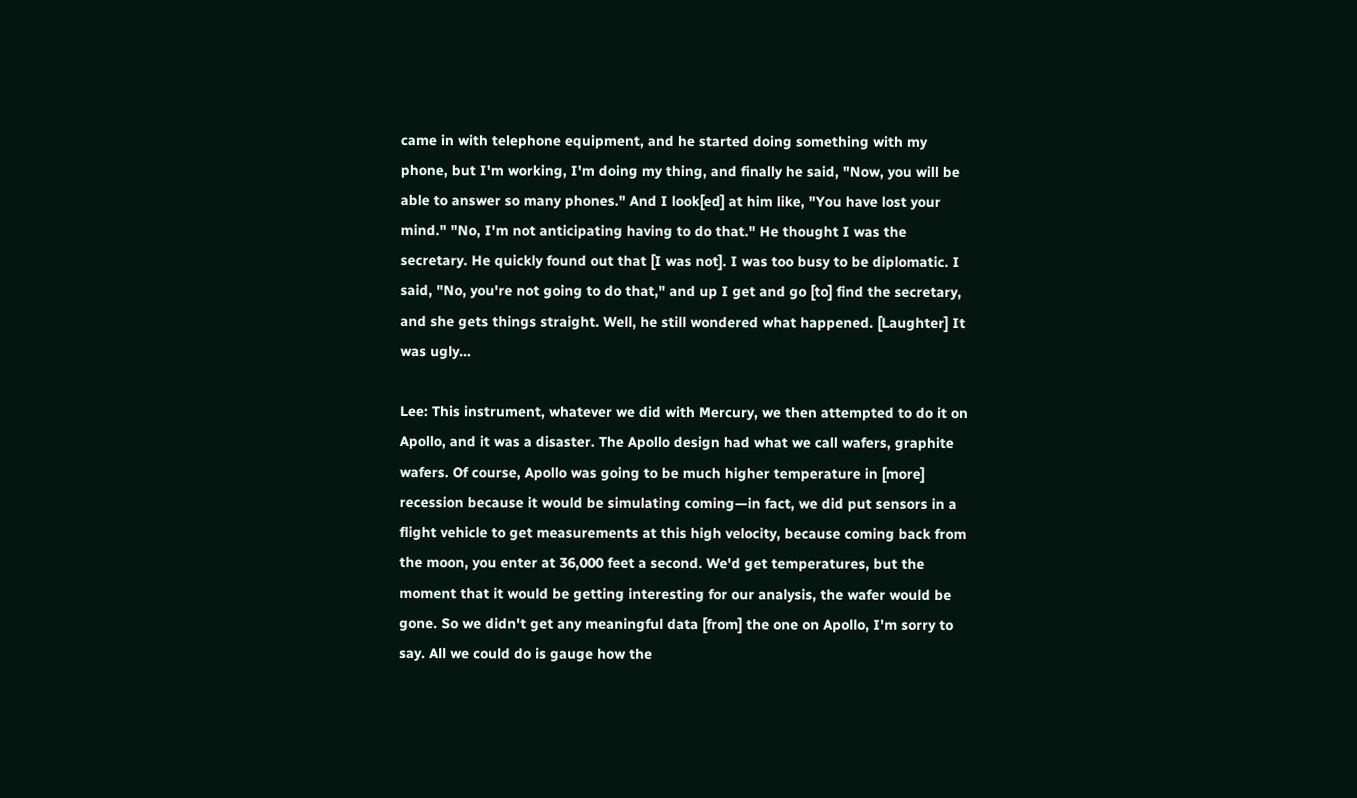came in with telephone equipment, and he started doing something with my phone, but I'm working, I'm doing my thing, and finally he said, "Now, you will be able to answer so many phones." And I look[ed] at him like, "You have lost your mind." "No, I'm not anticipating having to do that." He thought I was the secretary. He quickly found out that [I was not]. I was too busy to be diplomatic. I said, "No, you're not going to do that," and up I get and go [to] find the secretary, and she gets things straight. Well, he still wondered what happened. [Laughter] It was ugly…

Lee: This instrument, whatever we did with Mercury, we then attempted to do it on Apollo, and it was a disaster. The Apollo design had what we call wafers, graphite wafers. Of course, Apollo was going to be much higher temperature in [more] recession because it would be simulating coming—in fact, we did put sensors in a flight vehicle to get measurements at this high velocity, because coming back from the moon, you enter at 36,000 feet a second. We'd get temperatures, but the moment that it would be getting interesting for our analysis, the wafer would be gone. So we didn't get any meaningful data [from] the one on Apollo, I'm sorry to say. All we could do is gauge how the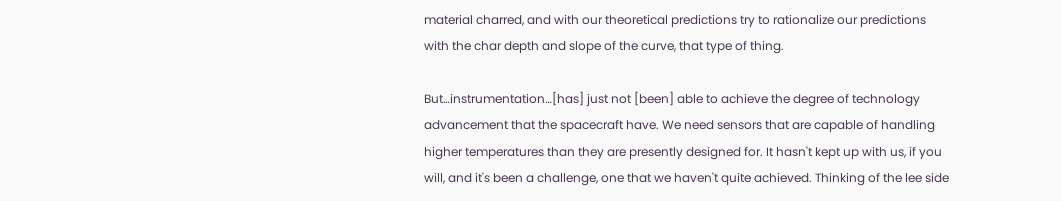material charred, and with our theoretical predictions try to rationalize our predictions with the char depth and slope of the curve, that type of thing.

But…instrumentation…[has] just not [been] able to achieve the degree of technology advancement that the spacecraft have. We need sensors that are capable of handling higher temperatures than they are presently designed for. It hasn't kept up with us, if you will, and it's been a challenge, one that we haven't quite achieved. Thinking of the lee side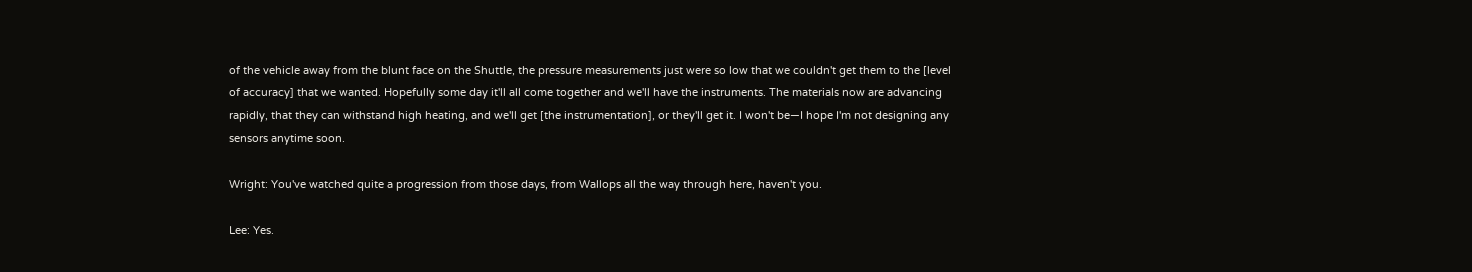of the vehicle away from the blunt face on the Shuttle, the pressure measurements just were so low that we couldn't get them to the [level of accuracy] that we wanted. Hopefully some day it'll all come together and we'll have the instruments. The materials now are advancing rapidly, that they can withstand high heating, and we'll get [the instrumentation], or they'll get it. I won't be—I hope I'm not designing any sensors anytime soon.

Wright: You've watched quite a progression from those days, from Wallops all the way through here, haven't you.

Lee: Yes.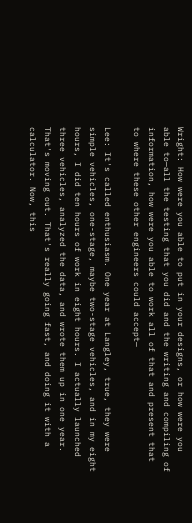Wright: How were you able to put in your designs, or how were you able to—all the testing that you did and the writing and compiling of information, how were you able to work all of that and present that to where these other engineers could accept—

Lee: It's called enthusiasm. One year at Langley, true, they were simple vehicles, one-stage, maybe two-stage vehicles, and in my eight hours, I did ten hours of work in eight hours. I actually launched three vehicles, analyzed the data, and wrote them up in one year. That's moving out. That's really going fast, and doing it with a calculator. Now, this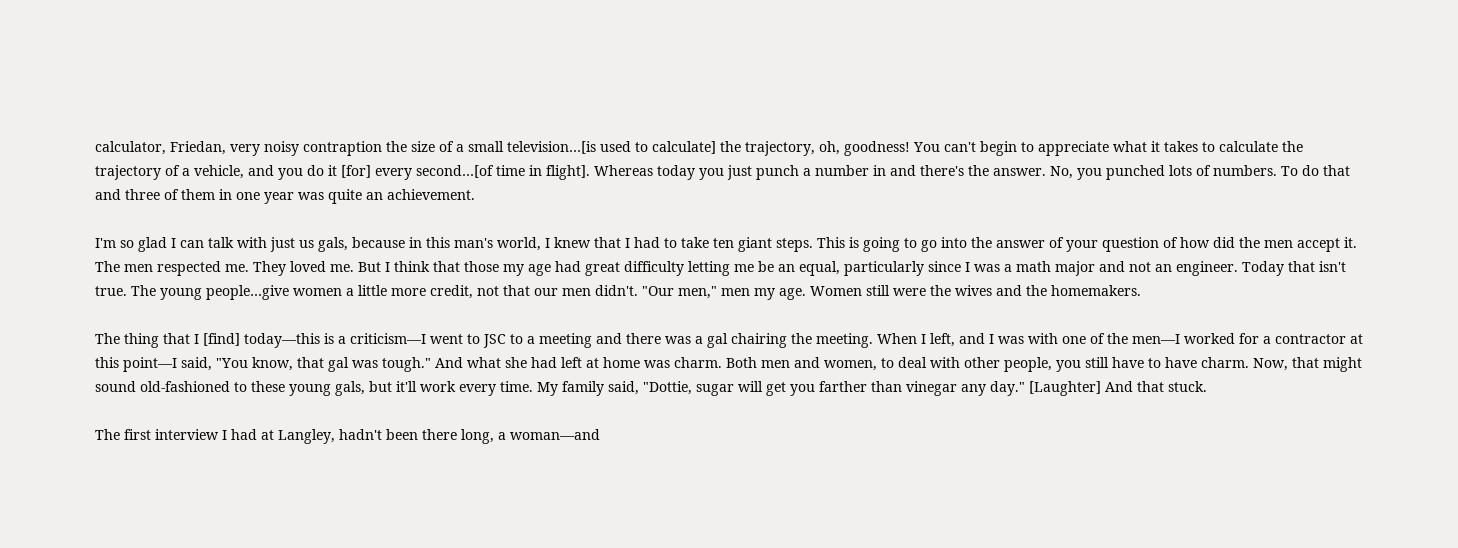calculator, Friedan, very noisy contraption the size of a small television…[is used to calculate] the trajectory, oh, goodness! You can't begin to appreciate what it takes to calculate the trajectory of a vehicle, and you do it [for] every second…[of time in flight]. Whereas today you just punch a number in and there's the answer. No, you punched lots of numbers. To do that and three of them in one year was quite an achievement.

I'm so glad I can talk with just us gals, because in this man's world, I knew that I had to take ten giant steps. This is going to go into the answer of your question of how did the men accept it. The men respected me. They loved me. But I think that those my age had great difficulty letting me be an equal, particularly since I was a math major and not an engineer. Today that isn't true. The young people…give women a little more credit, not that our men didn't. "Our men," men my age. Women still were the wives and the homemakers.

The thing that I [find] today—this is a criticism—I went to JSC to a meeting and there was a gal chairing the meeting. When I left, and I was with one of the men—I worked for a contractor at this point—I said, "You know, that gal was tough." And what she had left at home was charm. Both men and women, to deal with other people, you still have to have charm. Now, that might sound old-fashioned to these young gals, but it'll work every time. My family said, "Dottie, sugar will get you farther than vinegar any day." [Laughter] And that stuck.

The first interview I had at Langley, hadn't been there long, a woman—and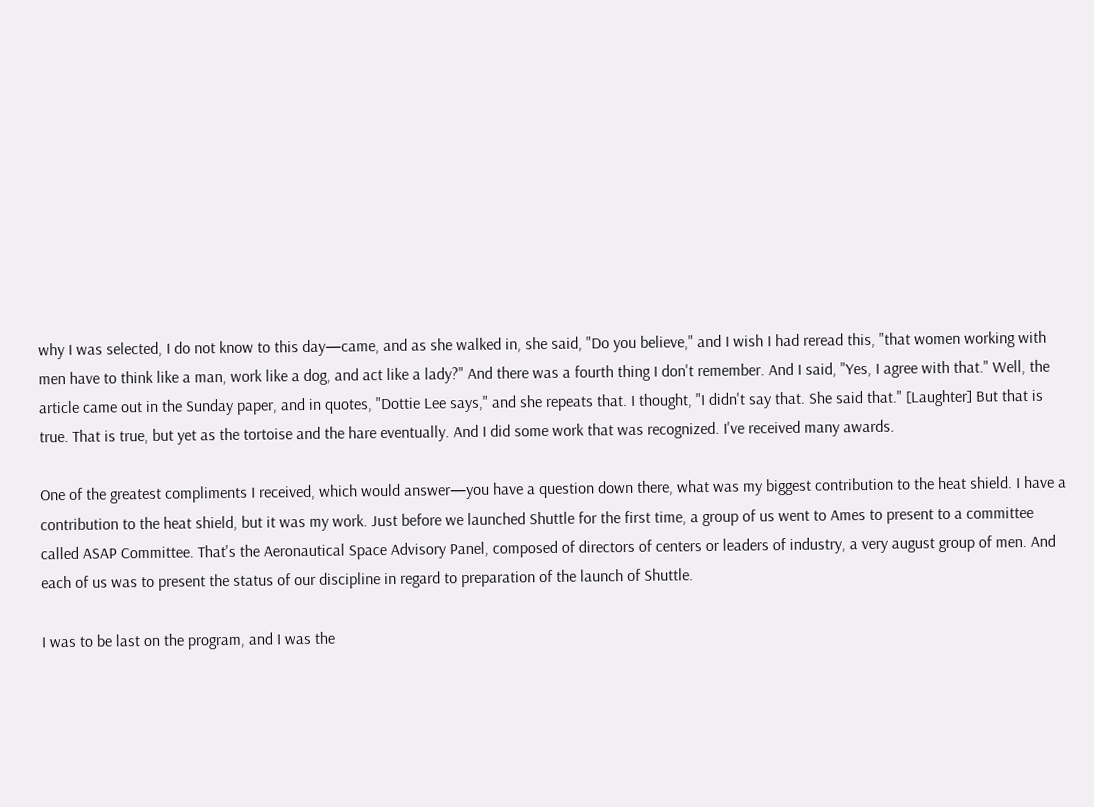why I was selected, I do not know to this day—came, and as she walked in, she said, "Do you believe," and I wish I had reread this, "that women working with men have to think like a man, work like a dog, and act like a lady?" And there was a fourth thing I don't remember. And I said, "Yes, I agree with that." Well, the article came out in the Sunday paper, and in quotes, "Dottie Lee says," and she repeats that. I thought, "I didn't say that. She said that." [Laughter] But that is true. That is true, but yet as the tortoise and the hare eventually. And I did some work that was recognized. I've received many awards.

One of the greatest compliments I received, which would answer—you have a question down there, what was my biggest contribution to the heat shield. I have a contribution to the heat shield, but it was my work. Just before we launched Shuttle for the first time, a group of us went to Ames to present to a committee called ASAP Committee. That's the Aeronautical Space Advisory Panel, composed of directors of centers or leaders of industry, a very august group of men. And each of us was to present the status of our discipline in regard to preparation of the launch of Shuttle.

I was to be last on the program, and I was the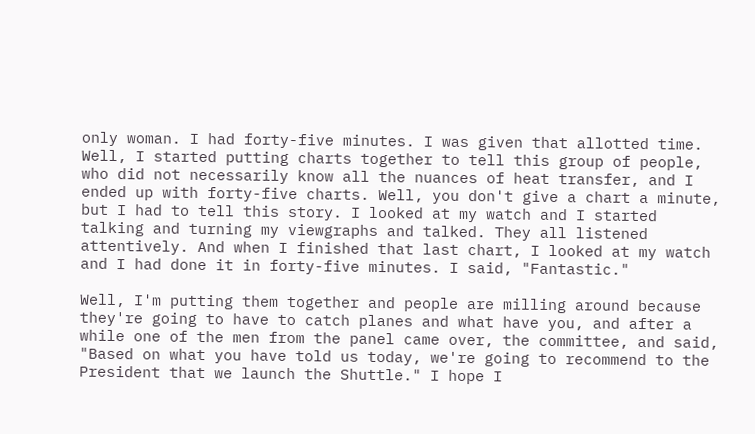only woman. I had forty-five minutes. I was given that allotted time. Well, I started putting charts together to tell this group of people, who did not necessarily know all the nuances of heat transfer, and I ended up with forty-five charts. Well, you don't give a chart a minute, but I had to tell this story. I looked at my watch and I started talking and turning my viewgraphs and talked. They all listened attentively. And when I finished that last chart, I looked at my watch and I had done it in forty-five minutes. I said, "Fantastic."

Well, I'm putting them together and people are milling around because they're going to have to catch planes and what have you, and after a while one of the men from the panel came over, the committee, and said, "Based on what you have told us today, we're going to recommend to the President that we launch the Shuttle." I hope I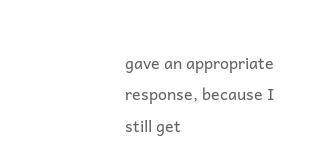gave an appropriate response, because I still get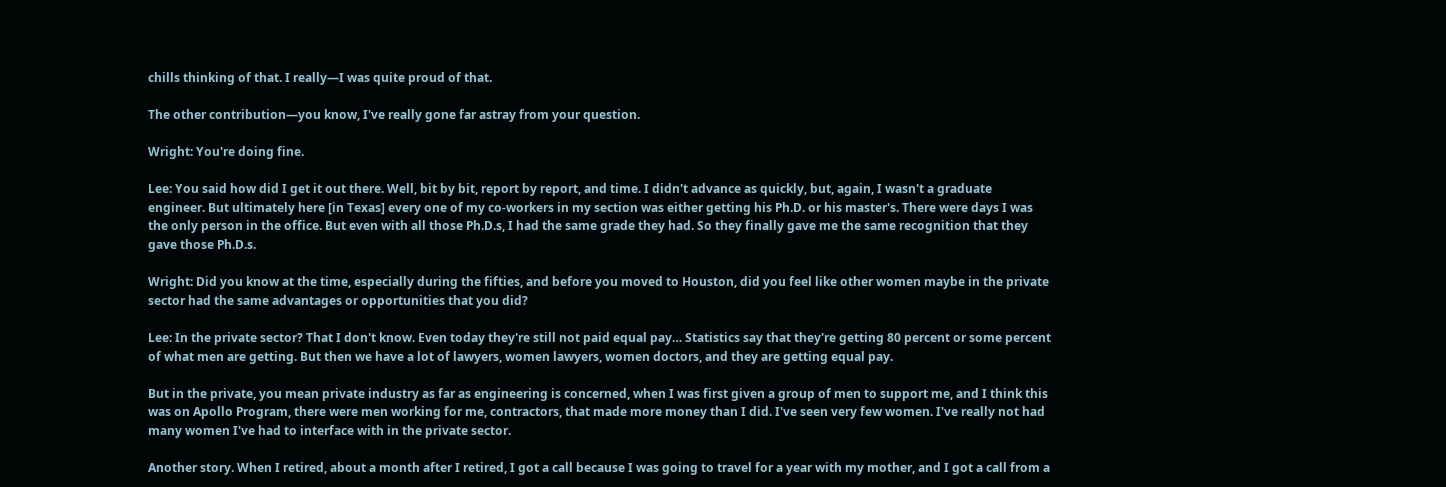chills thinking of that. I really—I was quite proud of that.

The other contribution—you know, I've really gone far astray from your question.

Wright: You're doing fine.

Lee: You said how did I get it out there. Well, bit by bit, report by report, and time. I didn't advance as quickly, but, again, I wasn't a graduate engineer. But ultimately here [in Texas] every one of my co-workers in my section was either getting his Ph.D. or his master's. There were days I was the only person in the office. But even with all those Ph.D.s, I had the same grade they had. So they finally gave me the same recognition that they gave those Ph.D.s.

Wright: Did you know at the time, especially during the fifties, and before you moved to Houston, did you feel like other women maybe in the private sector had the same advantages or opportunities that you did?

Lee: In the private sector? That I don't know. Even today they're still not paid equal pay… Statistics say that they're getting 80 percent or some percent of what men are getting. But then we have a lot of lawyers, women lawyers, women doctors, and they are getting equal pay.

But in the private, you mean private industry as far as engineering is concerned, when I was first given a group of men to support me, and I think this was on Apollo Program, there were men working for me, contractors, that made more money than I did. I've seen very few women. I've really not had many women I've had to interface with in the private sector.

Another story. When I retired, about a month after I retired, I got a call because I was going to travel for a year with my mother, and I got a call from a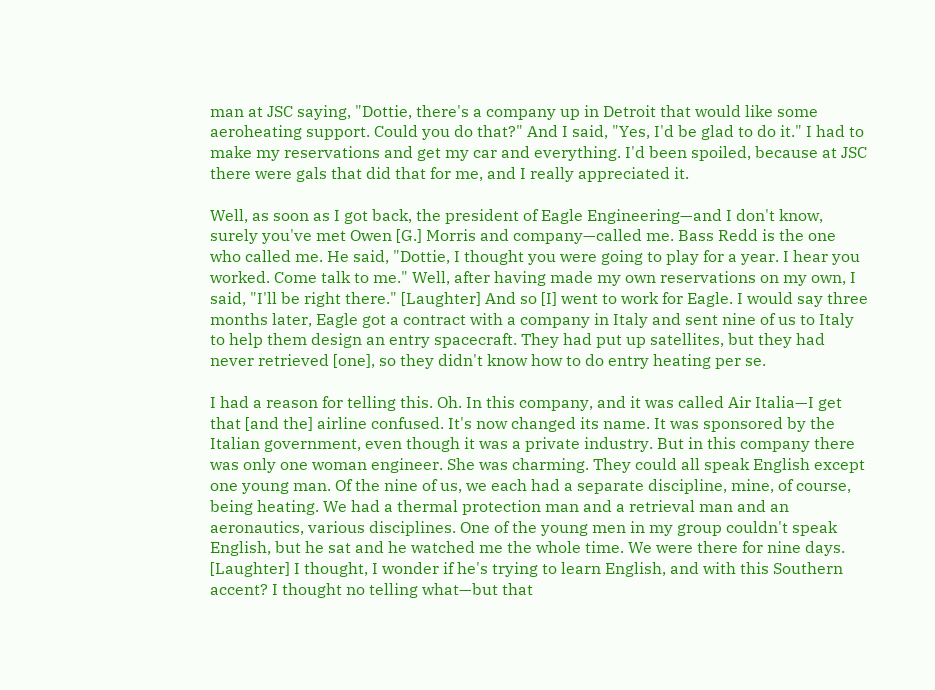man at JSC saying, "Dottie, there's a company up in Detroit that would like some aeroheating support. Could you do that?" And I said, "Yes, I'd be glad to do it." I had to make my reservations and get my car and everything. I'd been spoiled, because at JSC there were gals that did that for me, and I really appreciated it.

Well, as soon as I got back, the president of Eagle Engineering—and I don't know, surely you've met Owen [G.] Morris and company—called me. Bass Redd is the one who called me. He said, "Dottie, I thought you were going to play for a year. I hear you worked. Come talk to me." Well, after having made my own reservations on my own, I said, "I'll be right there." [Laughter] And so [I] went to work for Eagle. I would say three months later, Eagle got a contract with a company in Italy and sent nine of us to Italy to help them design an entry spacecraft. They had put up satellites, but they had never retrieved [one], so they didn't know how to do entry heating per se.

I had a reason for telling this. Oh. In this company, and it was called Air Italia—I get that [and the] airline confused. It's now changed its name. It was sponsored by the Italian government, even though it was a private industry. But in this company there was only one woman engineer. She was charming. They could all speak English except one young man. Of the nine of us, we each had a separate discipline, mine, of course, being heating. We had a thermal protection man and a retrieval man and an aeronautics, various disciplines. One of the young men in my group couldn't speak English, but he sat and he watched me the whole time. We were there for nine days. [Laughter] I thought, I wonder if he's trying to learn English, and with this Southern accent? I thought no telling what—but that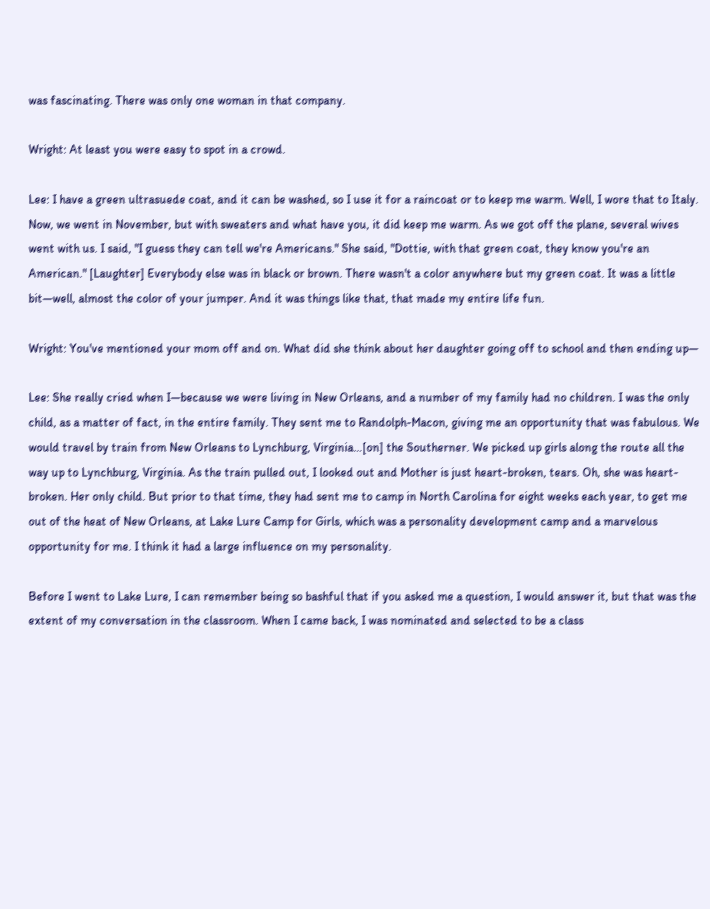was fascinating. There was only one woman in that company.

Wright: At least you were easy to spot in a crowd.

Lee: I have a green ultrasuede coat, and it can be washed, so I use it for a raincoat or to keep me warm. Well, I wore that to Italy. Now, we went in November, but with sweaters and what have you, it did keep me warm. As we got off the plane, several wives went with us. I said, "I guess they can tell we're Americans." She said, "Dottie, with that green coat, they know you're an American." [Laughter] Everybody else was in black or brown. There wasn't a color anywhere but my green coat. It was a little bit—well, almost the color of your jumper. And it was things like that, that made my entire life fun.

Wright: You've mentioned your mom off and on. What did she think about her daughter going off to school and then ending up—

Lee: She really cried when I—because we were living in New Orleans, and a number of my family had no children. I was the only child, as a matter of fact, in the entire family. They sent me to Randolph-Macon, giving me an opportunity that was fabulous. We would travel by train from New Orleans to Lynchburg, Virginia…[on] the Southerner. We picked up girls along the route all the way up to Lynchburg, Virginia. As the train pulled out, I looked out and Mother is just heart-broken, tears. Oh, she was heart-broken. Her only child. But prior to that time, they had sent me to camp in North Carolina for eight weeks each year, to get me out of the heat of New Orleans, at Lake Lure Camp for Girls, which was a personality development camp and a marvelous opportunity for me. I think it had a large influence on my personality.

Before I went to Lake Lure, I can remember being so bashful that if you asked me a question, I would answer it, but that was the extent of my conversation in the classroom. When I came back, I was nominated and selected to be a class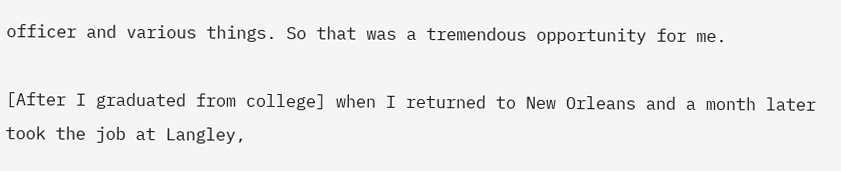officer and various things. So that was a tremendous opportunity for me.

[After I graduated from college] when I returned to New Orleans and a month later took the job at Langley,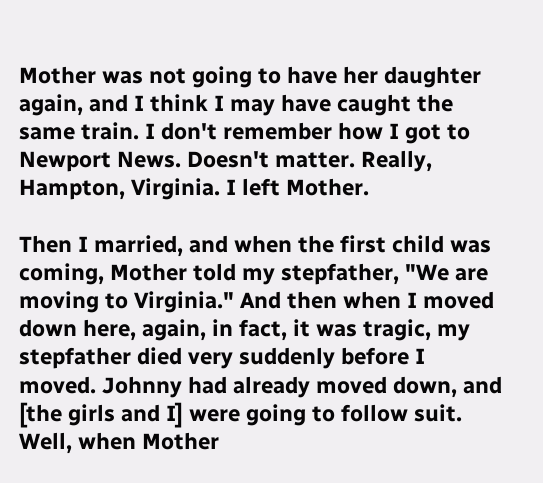Mother was not going to have her daughter again, and I think I may have caught the same train. I don't remember how I got to Newport News. Doesn't matter. Really, Hampton, Virginia. I left Mother.

Then I married, and when the first child was coming, Mother told my stepfather, "We are moving to Virginia." And then when I moved down here, again, in fact, it was tragic, my stepfather died very suddenly before I moved. Johnny had already moved down, and [the girls and I] were going to follow suit. Well, when Mother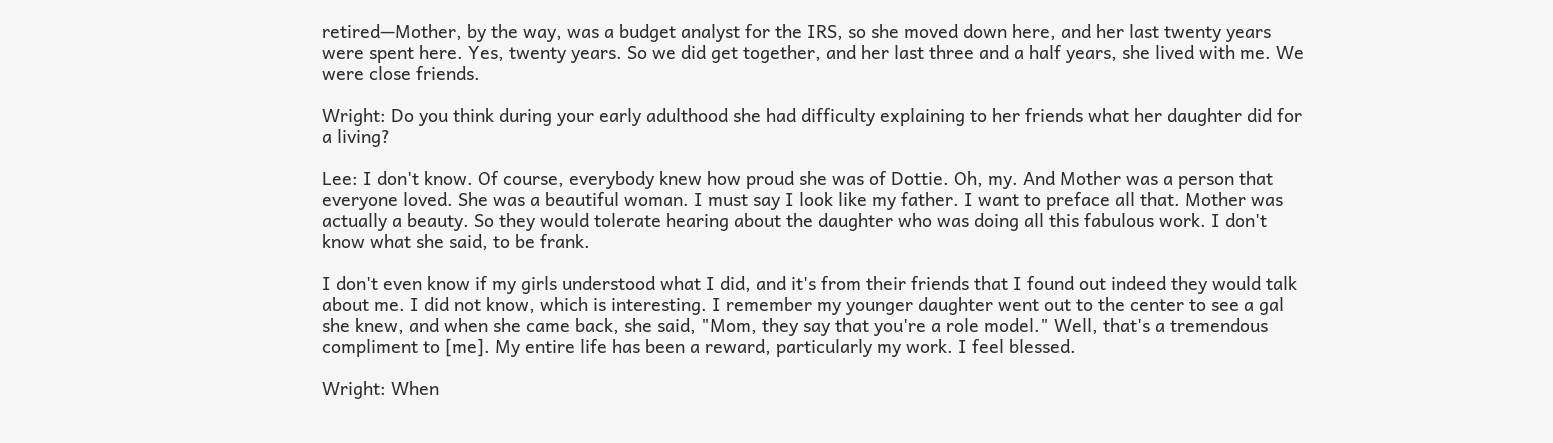retired—Mother, by the way, was a budget analyst for the IRS, so she moved down here, and her last twenty years were spent here. Yes, twenty years. So we did get together, and her last three and a half years, she lived with me. We were close friends.

Wright: Do you think during your early adulthood she had difficulty explaining to her friends what her daughter did for a living?

Lee: I don't know. Of course, everybody knew how proud she was of Dottie. Oh, my. And Mother was a person that everyone loved. She was a beautiful woman. I must say I look like my father. I want to preface all that. Mother was actually a beauty. So they would tolerate hearing about the daughter who was doing all this fabulous work. I don't know what she said, to be frank.

I don't even know if my girls understood what I did, and it's from their friends that I found out indeed they would talk about me. I did not know, which is interesting. I remember my younger daughter went out to the center to see a gal she knew, and when she came back, she said, "Mom, they say that you're a role model." Well, that's a tremendous compliment to [me]. My entire life has been a reward, particularly my work. I feel blessed.

Wright: When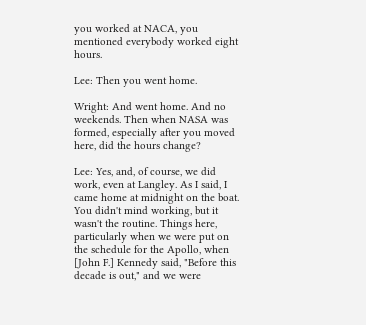you worked at NACA, you mentioned everybody worked eight hours.

Lee: Then you went home.

Wright: And went home. And no weekends. Then when NASA was formed, especially after you moved here, did the hours change?

Lee: Yes, and, of course, we did work, even at Langley. As I said, I came home at midnight on the boat. You didn't mind working, but it wasn't the routine. Things here, particularly when we were put on the schedule for the Apollo, when [John F.] Kennedy said, "Before this decade is out," and we were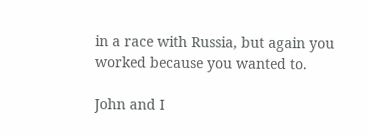in a race with Russia, but again you worked because you wanted to.

John and I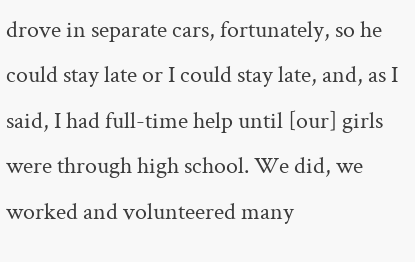drove in separate cars, fortunately, so he could stay late or I could stay late, and, as I said, I had full-time help until [our] girls were through high school. We did, we worked and volunteered many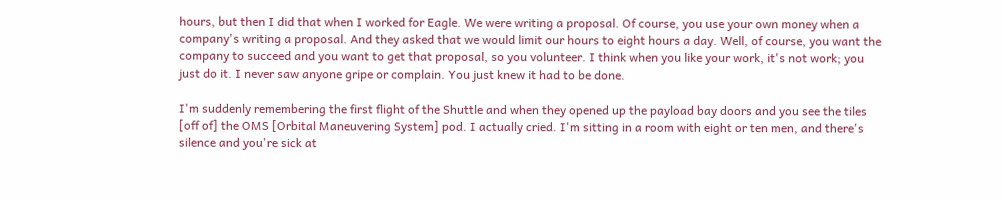hours, but then I did that when I worked for Eagle. We were writing a proposal. Of course, you use your own money when a company's writing a proposal. And they asked that we would limit our hours to eight hours a day. Well, of course, you want the company to succeed and you want to get that proposal, so you volunteer. I think when you like your work, it's not work; you just do it. I never saw anyone gripe or complain. You just knew it had to be done.

I'm suddenly remembering the first flight of the Shuttle and when they opened up the payload bay doors and you see the tiles [off of] the OMS [Orbital Maneuvering System] pod. I actually cried. I'm sitting in a room with eight or ten men, and there's silence and you're sick at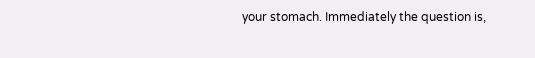your stomach. Immediately the question is,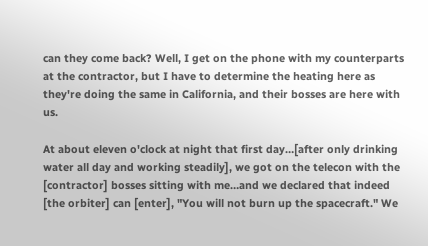can they come back? Well, I get on the phone with my counterparts at the contractor, but I have to determine the heating here as they're doing the same in California, and their bosses are here with us.

At about eleven o'clock at night that first day…[after only drinking water all day and working steadily], we got on the telecon with the [contractor] bosses sitting with me…and we declared that indeed [the orbiter] can [enter], "You will not burn up the spacecraft." We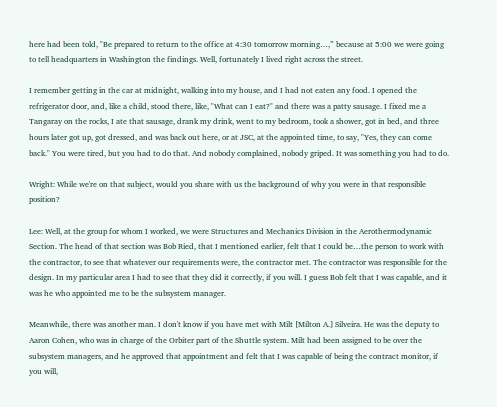here had been told, "Be prepared to return to the office at 4:30 tomorrow morning…,” because at 5:00 we were going to tell headquarters in Washington the findings. Well, fortunately I lived right across the street.

I remember getting in the car at midnight, walking into my house, and I had not eaten any food. I opened the refrigerator door, and, like a child, stood there, like, "What can I eat?" and there was a patty sausage. I fixed me a Tangaray on the rocks, I ate that sausage, drank my drink, went to my bedroom, took a shower, got in bed, and three hours later got up, got dressed, and was back out here, or at JSC, at the appointed time, to say, "Yes, they can come back." You were tired, but you had to do that. And nobody complained, nobody griped. It was something you had to do.

Wright: While we're on that subject, would you share with us the background of why you were in that responsible position?

Lee: Well, at the group for whom I worked, we were Structures and Mechanics Division in the Aerothermodynamic Section. The head of that section was Bob Ried, that I mentioned earlier, felt that I could be…the person to work with the contractor, to see that whatever our requirements were, the contractor met. The contractor was responsible for the design. In my particular area I had to see that they did it correctly, if you will. I guess Bob felt that I was capable, and it was he who appointed me to be the subsystem manager.

Meanwhile, there was another man. I don't know if you have met with Milt [Milton A.] Silveira. He was the deputy to Aaron Cohen, who was in charge of the Orbiter part of the Shuttle system. Milt had been assigned to be over the subsystem managers, and he approved that appointment and felt that I was capable of being the contract monitor, if you will,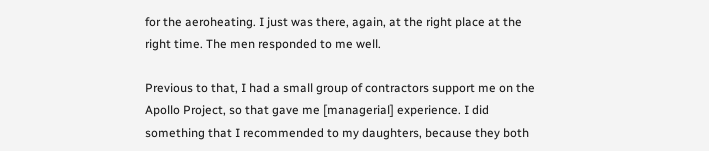for the aeroheating. I just was there, again, at the right place at the right time. The men responded to me well.

Previous to that, I had a small group of contractors support me on the Apollo Project, so that gave me [managerial] experience. I did something that I recommended to my daughters, because they both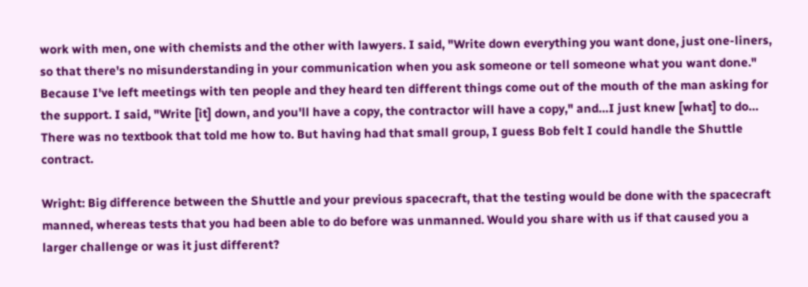work with men, one with chemists and the other with lawyers. I said, "Write down everything you want done, just one-liners, so that there's no misunderstanding in your communication when you ask someone or tell someone what you want done." Because I've left meetings with ten people and they heard ten different things come out of the mouth of the man asking for the support. I said, "Write [it] down, and you'll have a copy, the contractor will have a copy," and…I just knew [what] to do… There was no textbook that told me how to. But having had that small group, I guess Bob felt I could handle the Shuttle contract.

Wright: Big difference between the Shuttle and your previous spacecraft, that the testing would be done with the spacecraft manned, whereas tests that you had been able to do before was unmanned. Would you share with us if that caused you a larger challenge or was it just different?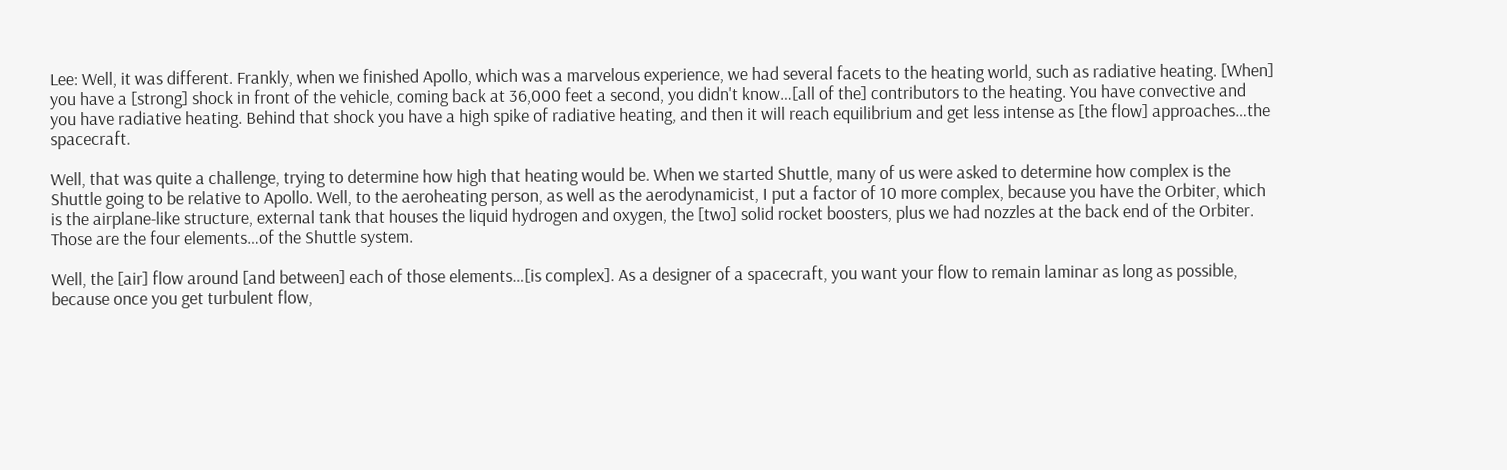Lee: Well, it was different. Frankly, when we finished Apollo, which was a marvelous experience, we had several facets to the heating world, such as radiative heating. [When] you have a [strong] shock in front of the vehicle, coming back at 36,000 feet a second, you didn't know…[all of the] contributors to the heating. You have convective and you have radiative heating. Behind that shock you have a high spike of radiative heating, and then it will reach equilibrium and get less intense as [the flow] approaches…the spacecraft.

Well, that was quite a challenge, trying to determine how high that heating would be. When we started Shuttle, many of us were asked to determine how complex is the Shuttle going to be relative to Apollo. Well, to the aeroheating person, as well as the aerodynamicist, I put a factor of 10 more complex, because you have the Orbiter, which is the airplane-like structure, external tank that houses the liquid hydrogen and oxygen, the [two] solid rocket boosters, plus we had nozzles at the back end of the Orbiter. Those are the four elements…of the Shuttle system.

Well, the [air] flow around [and between] each of those elements…[is complex]. As a designer of a spacecraft, you want your flow to remain laminar as long as possible, because once you get turbulent flow,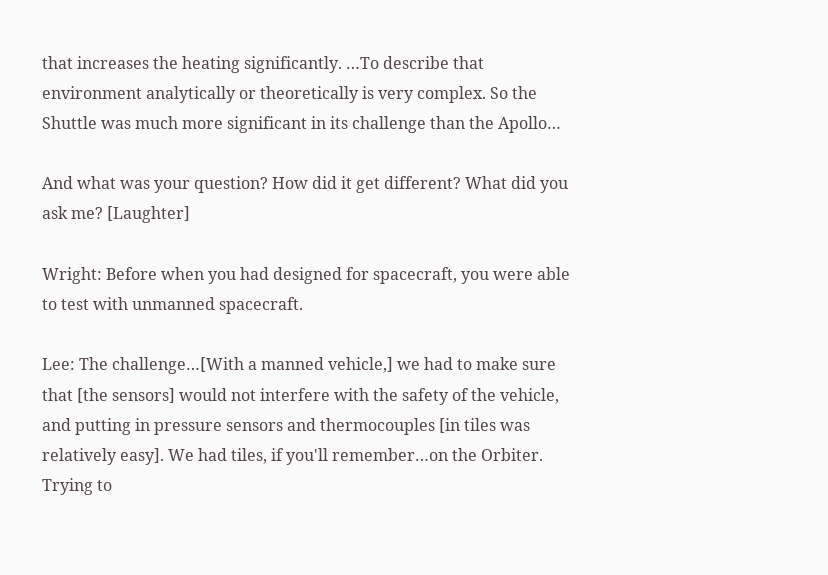that increases the heating significantly. …To describe that environment analytically or theoretically is very complex. So the Shuttle was much more significant in its challenge than the Apollo…

And what was your question? How did it get different? What did you ask me? [Laughter]

Wright: Before when you had designed for spacecraft, you were able to test with unmanned spacecraft.

Lee: The challenge…[With a manned vehicle,] we had to make sure that [the sensors] would not interfere with the safety of the vehicle, and putting in pressure sensors and thermocouples [in tiles was relatively easy]. We had tiles, if you'll remember…on the Orbiter. Trying to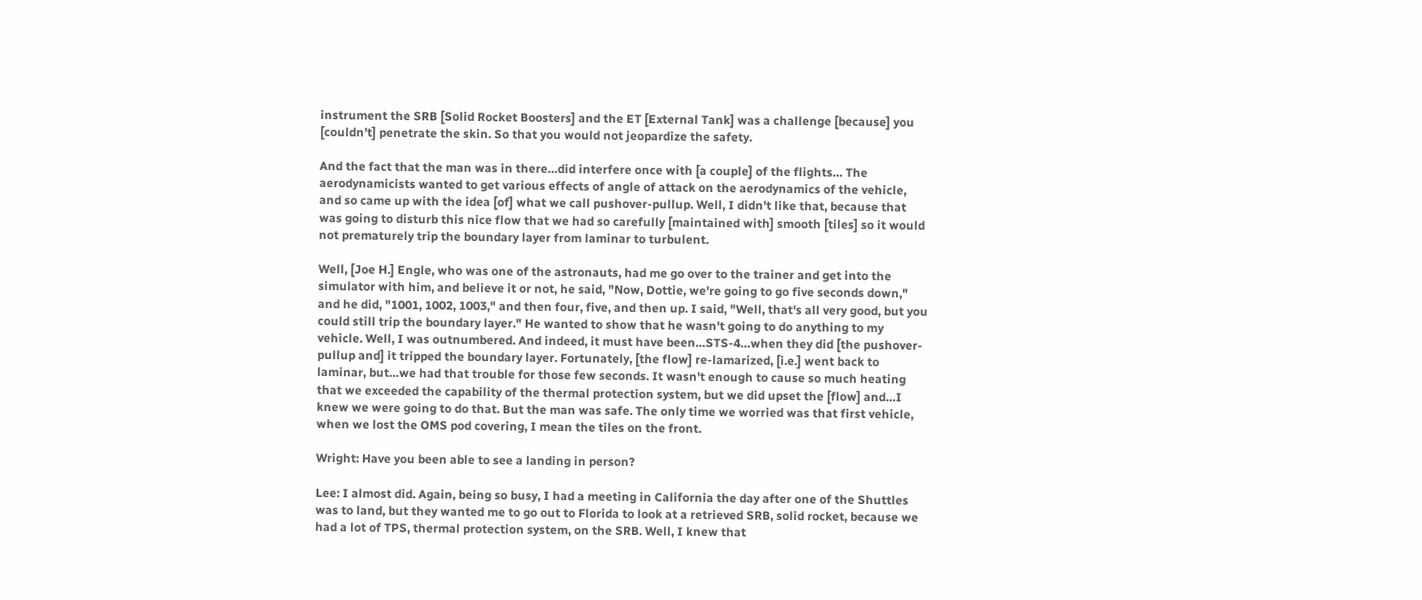instrument the SRB [Solid Rocket Boosters] and the ET [External Tank] was a challenge [because] you [couldn’t] penetrate the skin. So that you would not jeopardize the safety.

And the fact that the man was in there…did interfere once with [a couple] of the flights… The aerodynamicists wanted to get various effects of angle of attack on the aerodynamics of the vehicle, and so came up with the idea [of] what we call pushover-pullup. Well, I didn't like that, because that was going to disturb this nice flow that we had so carefully [maintained with] smooth [tiles] so it would not prematurely trip the boundary layer from laminar to turbulent.

Well, [Joe H.] Engle, who was one of the astronauts, had me go over to the trainer and get into the simulator with him, and believe it or not, he said, "Now, Dottie, we're going to go five seconds down," and he did, "1001, 1002, 1003," and then four, five, and then up. I said, "Well, that's all very good, but you could still trip the boundary layer." He wanted to show that he wasn't going to do anything to my vehicle. Well, I was outnumbered. And indeed, it must have been…STS-4…when they did [the pushover-pullup and] it tripped the boundary layer. Fortunately, [the flow] re-lamarized, [i.e.] went back to laminar, but…we had that trouble for those few seconds. It wasn't enough to cause so much heating that we exceeded the capability of the thermal protection system, but we did upset the [flow] and…I knew we were going to do that. But the man was safe. The only time we worried was that first vehicle, when we lost the OMS pod covering, I mean the tiles on the front.

Wright: Have you been able to see a landing in person?

Lee: I almost did. Again, being so busy, I had a meeting in California the day after one of the Shuttles was to land, but they wanted me to go out to Florida to look at a retrieved SRB, solid rocket, because we had a lot of TPS, thermal protection system, on the SRB. Well, I knew that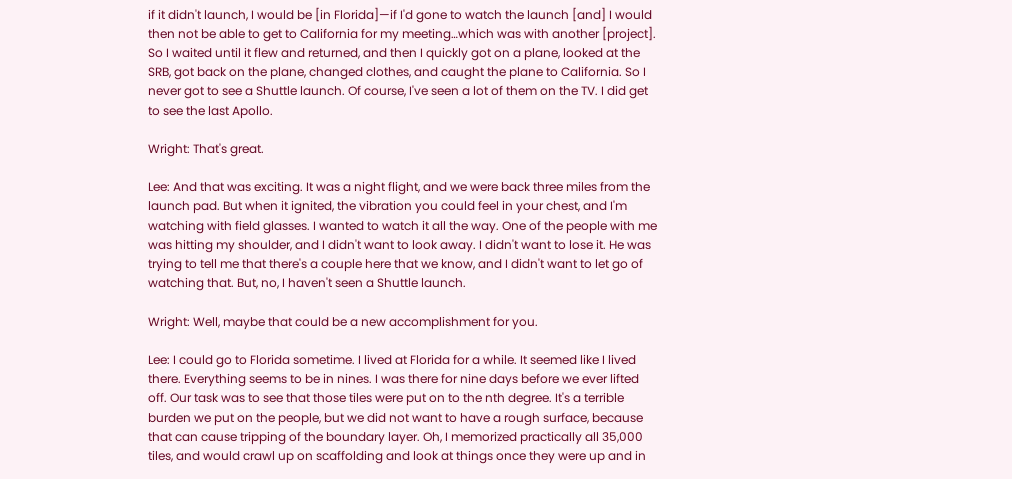if it didn't launch, I would be [in Florida]—if I'd gone to watch the launch [and] I would then not be able to get to California for my meeting…which was with another [project]. So I waited until it flew and returned, and then I quickly got on a plane, looked at the SRB, got back on the plane, changed clothes, and caught the plane to California. So I never got to see a Shuttle launch. Of course, I've seen a lot of them on the TV. I did get to see the last Apollo.

Wright: That's great.

Lee: And that was exciting. It was a night flight, and we were back three miles from the launch pad. But when it ignited, the vibration you could feel in your chest, and I'm watching with field glasses. I wanted to watch it all the way. One of the people with me was hitting my shoulder, and I didn't want to look away. I didn't want to lose it. He was trying to tell me that there's a couple here that we know, and I didn't want to let go of watching that. But, no, I haven't seen a Shuttle launch.

Wright: Well, maybe that could be a new accomplishment for you.

Lee: I could go to Florida sometime. I lived at Florida for a while. It seemed like I lived there. Everything seems to be in nines. I was there for nine days before we ever lifted off. Our task was to see that those tiles were put on to the nth degree. It's a terrible burden we put on the people, but we did not want to have a rough surface, because that can cause tripping of the boundary layer. Oh, I memorized practically all 35,000 tiles, and would crawl up on scaffolding and look at things once they were up and in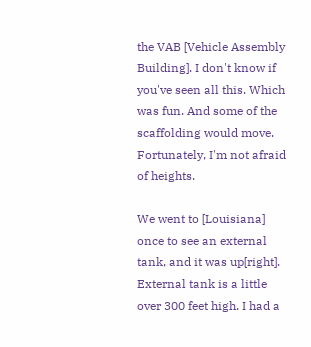the VAB [Vehicle Assembly Building]. I don't know if you've seen all this. Which was fun. And some of the scaffolding would move. Fortunately, I'm not afraid of heights.

We went to [Louisiana] once to see an external tank, and it was up[right]. External tank is a little over 300 feet high. I had a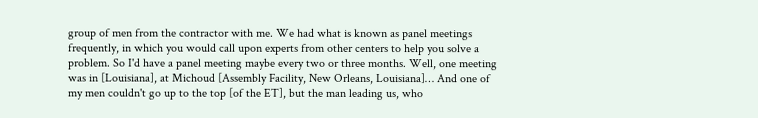group of men from the contractor with me. We had what is known as panel meetings frequently, in which you would call upon experts from other centers to help you solve a problem. So I'd have a panel meeting maybe every two or three months. Well, one meeting was in [Louisiana], at Michoud [Assembly Facility, New Orleans, Louisiana]… And one of my men couldn't go up to the top [of the ET], but the man leading us, who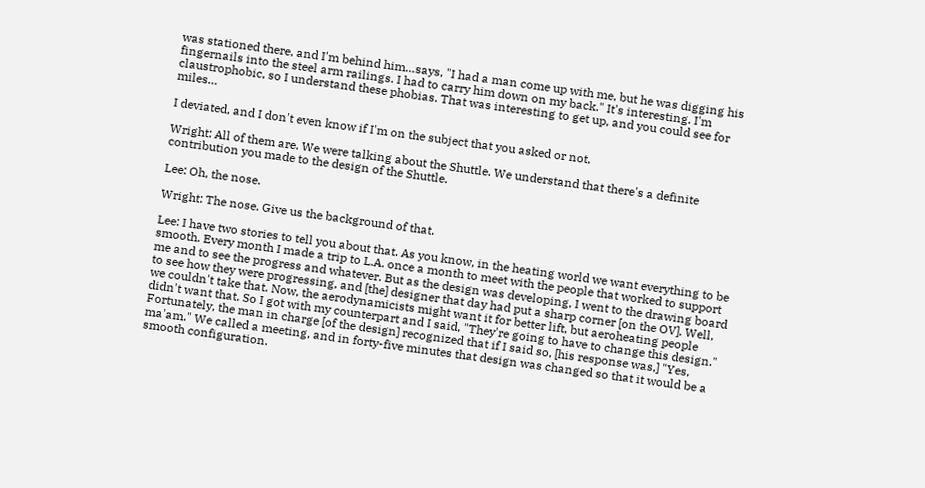was stationed there, and I'm behind him…says, "I had a man come up with me, but he was digging his fingernails into the steel arm railings. I had to carry him down on my back." It's interesting. I'm claustrophobic, so I understand these phobias. That was interesting to get up, and you could see for miles…

I deviated, and I don't even know if I'm on the subject that you asked or not.

Wright: All of them are. We were talking about the Shuttle. We understand that there's a definite contribution you made to the design of the Shuttle.

Lee: Oh, the nose.

Wright: The nose. Give us the background of that.

Lee: I have two stories to tell you about that. As you know, in the heating world we want everything to be smooth. Every month I made a trip to L.A. once a month to meet with the people that worked to support me and to see the progress and whatever. But as the design was developing, I went to the drawing board to see how they were progressing, and [the] designer that day had put a sharp corner [on the OV]. Well, we couldn't take that. Now, the aerodynamicists might want it for better lift, but aeroheating people didn't want that. So I got with my counterpart and I said, "They're going to have to change this design." Fortunately, the man in charge [of the design] recognized that if I said so, [his response was,] "Yes, ma'am." We called a meeting, and in forty-five minutes that design was changed so that it would be a smooth configuration.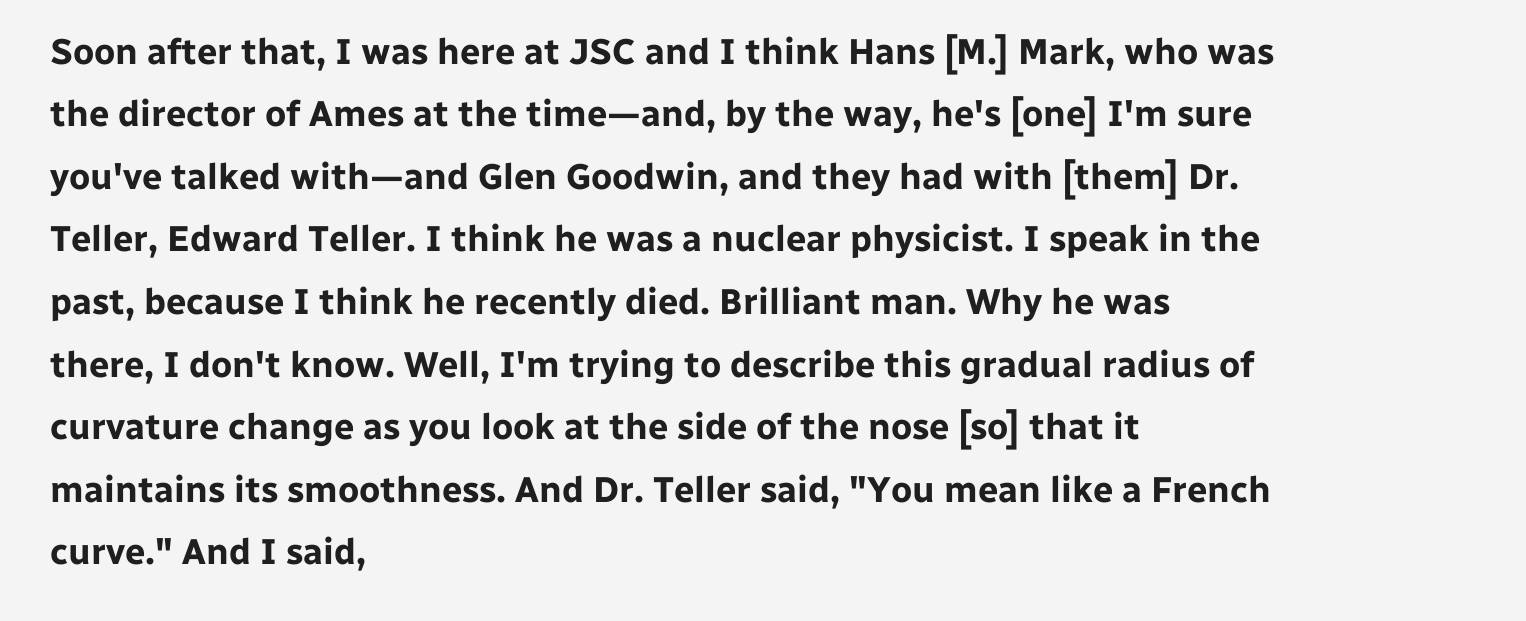Soon after that, I was here at JSC and I think Hans [M.] Mark, who was the director of Ames at the time—and, by the way, he's [one] I'm sure you've talked with—and Glen Goodwin, and they had with [them] Dr. Teller, Edward Teller. I think he was a nuclear physicist. I speak in the past, because I think he recently died. Brilliant man. Why he was there, I don't know. Well, I'm trying to describe this gradual radius of curvature change as you look at the side of the nose [so] that it maintains its smoothness. And Dr. Teller said, "You mean like a French curve." And I said,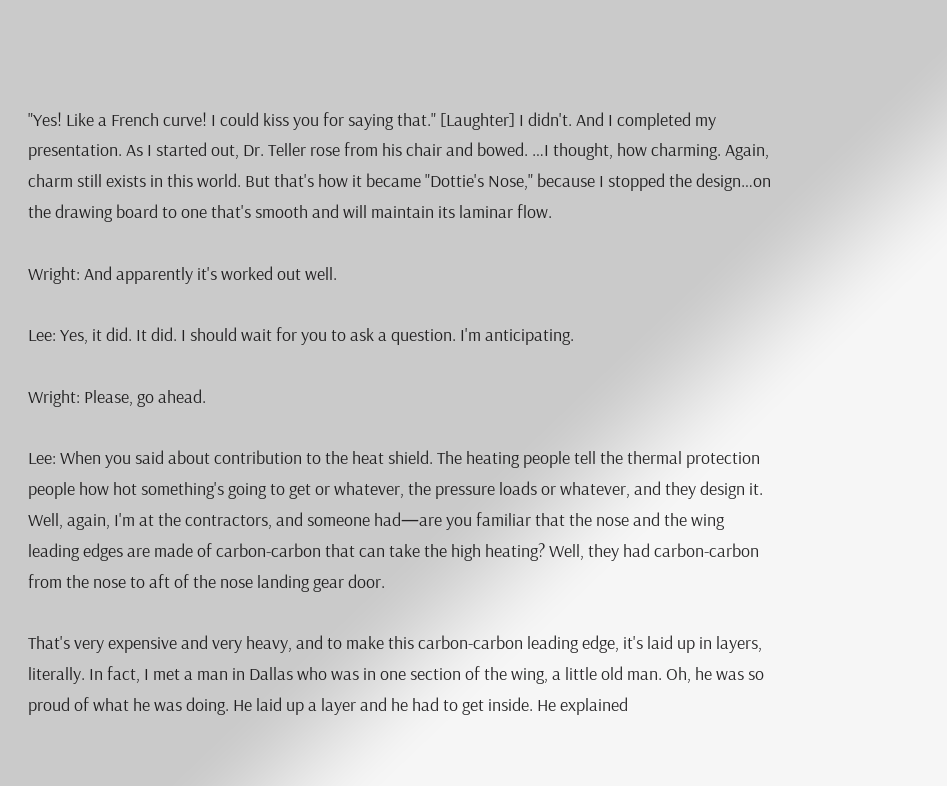"Yes! Like a French curve! I could kiss you for saying that." [Laughter] I didn't. And I completed my presentation. As I started out, Dr. Teller rose from his chair and bowed. …I thought, how charming. Again, charm still exists in this world. But that's how it became "Dottie's Nose," because I stopped the design…on the drawing board to one that's smooth and will maintain its laminar flow.

Wright: And apparently it's worked out well.

Lee: Yes, it did. It did. I should wait for you to ask a question. I'm anticipating.

Wright: Please, go ahead.

Lee: When you said about contribution to the heat shield. The heating people tell the thermal protection people how hot something's going to get or whatever, the pressure loads or whatever, and they design it. Well, again, I'm at the contractors, and someone had—are you familiar that the nose and the wing leading edges are made of carbon-carbon that can take the high heating? Well, they had carbon-carbon from the nose to aft of the nose landing gear door.

That's very expensive and very heavy, and to make this carbon-carbon leading edge, it's laid up in layers, literally. In fact, I met a man in Dallas who was in one section of the wing, a little old man. Oh, he was so proud of what he was doing. He laid up a layer and he had to get inside. He explained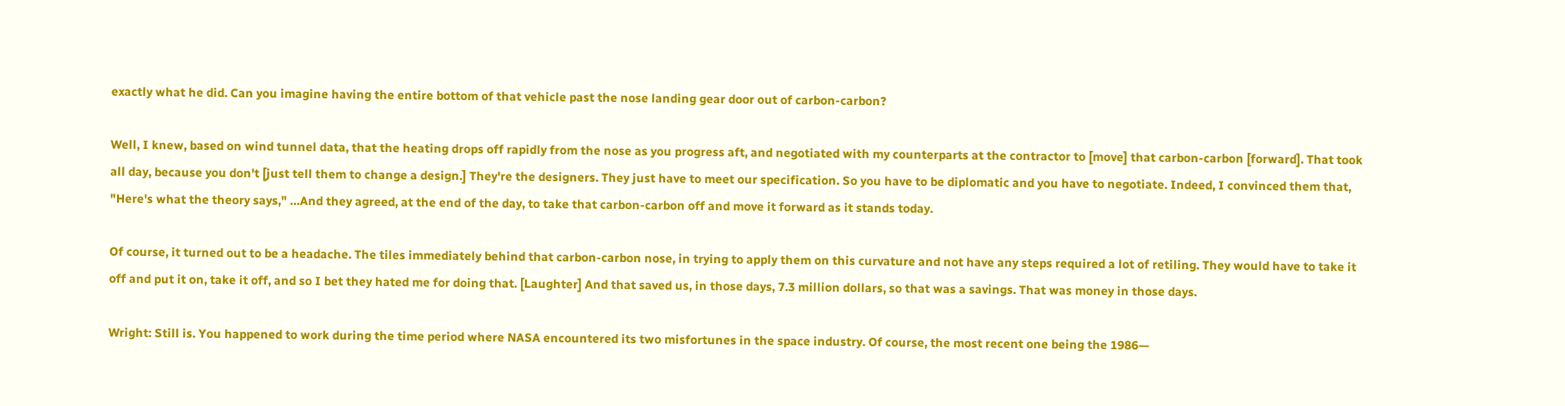exactly what he did. Can you imagine having the entire bottom of that vehicle past the nose landing gear door out of carbon-carbon?

Well, I knew, based on wind tunnel data, that the heating drops off rapidly from the nose as you progress aft, and negotiated with my counterparts at the contractor to [move] that carbon-carbon [forward]. That took all day, because you don't [just tell them to change a design.] They're the designers. They just have to meet our specification. So you have to be diplomatic and you have to negotiate. Indeed, I convinced them that, "Here's what the theory says," …And they agreed, at the end of the day, to take that carbon-carbon off and move it forward as it stands today.

Of course, it turned out to be a headache. The tiles immediately behind that carbon-carbon nose, in trying to apply them on this curvature and not have any steps required a lot of retiling. They would have to take it off and put it on, take it off, and so I bet they hated me for doing that. [Laughter] And that saved us, in those days, 7.3 million dollars, so that was a savings. That was money in those days.

Wright: Still is. You happened to work during the time period where NASA encountered its two misfortunes in the space industry. Of course, the most recent one being the 1986—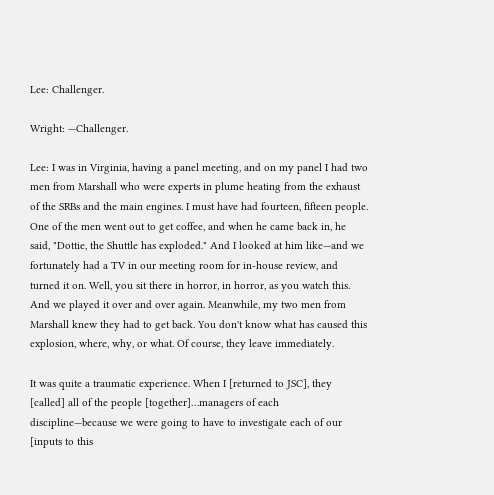Lee: Challenger.

Wright: —Challenger.

Lee: I was in Virginia, having a panel meeting, and on my panel I had two men from Marshall who were experts in plume heating from the exhaust of the SRBs and the main engines. I must have had fourteen, fifteen people. One of the men went out to get coffee, and when he came back in, he said, "Dottie, the Shuttle has exploded." And I looked at him like—and we fortunately had a TV in our meeting room for in-house review, and turned it on. Well, you sit there in horror, in horror, as you watch this. And we played it over and over again. Meanwhile, my two men from Marshall knew they had to get back. You don't know what has caused this explosion, where, why, or what. Of course, they leave immediately.

It was quite a traumatic experience. When I [returned to JSC], they [called] all of the people [together]…managers of each discipline—because we were going to have to investigate each of our [inputs to this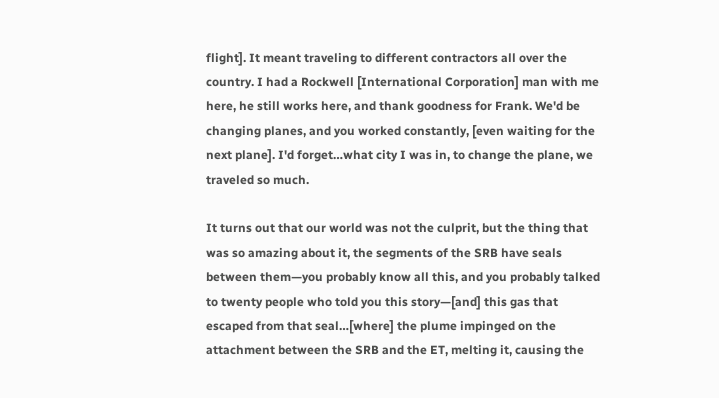flight]. It meant traveling to different contractors all over the country. I had a Rockwell [International Corporation] man with me here, he still works here, and thank goodness for Frank. We'd be changing planes, and you worked constantly, [even waiting for the next plane]. I'd forget…what city I was in, to change the plane, we traveled so much.

It turns out that our world was not the culprit, but the thing that was so amazing about it, the segments of the SRB have seals between them—you probably know all this, and you probably talked to twenty people who told you this story—[and] this gas that escaped from that seal…[where] the plume impinged on the attachment between the SRB and the ET, melting it, causing the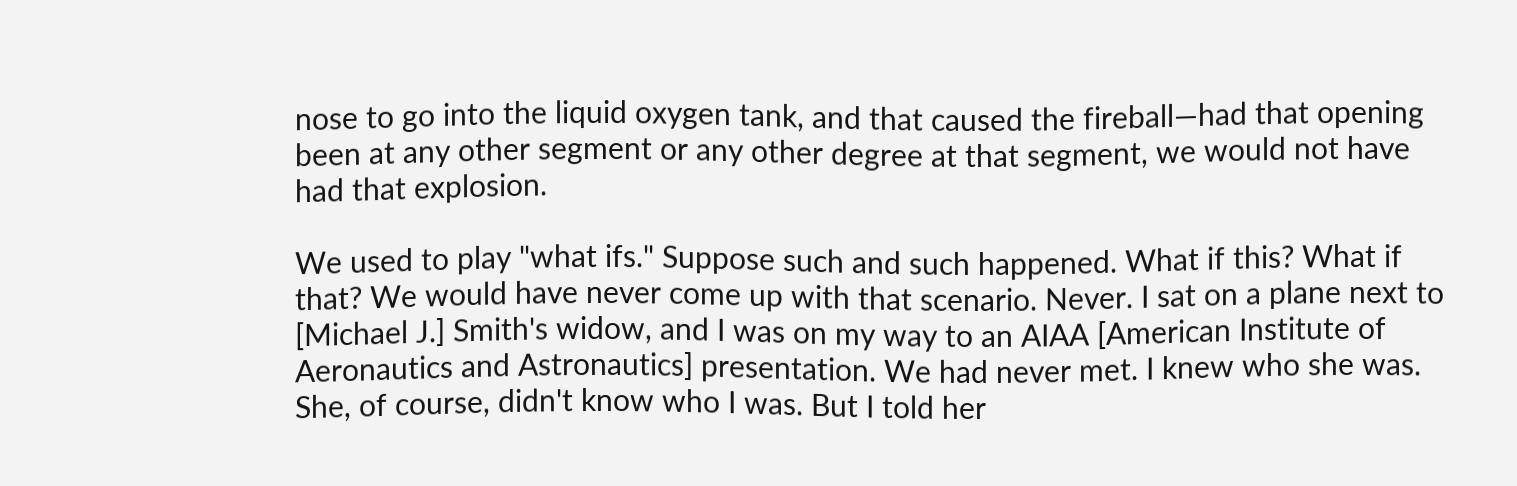nose to go into the liquid oxygen tank, and that caused the fireball—had that opening been at any other segment or any other degree at that segment, we would not have had that explosion.

We used to play "what ifs." Suppose such and such happened. What if this? What if that? We would have never come up with that scenario. Never. I sat on a plane next to [Michael J.] Smith's widow, and I was on my way to an AIAA [American Institute of Aeronautics and Astronautics] presentation. We had never met. I knew who she was. She, of course, didn't know who I was. But I told her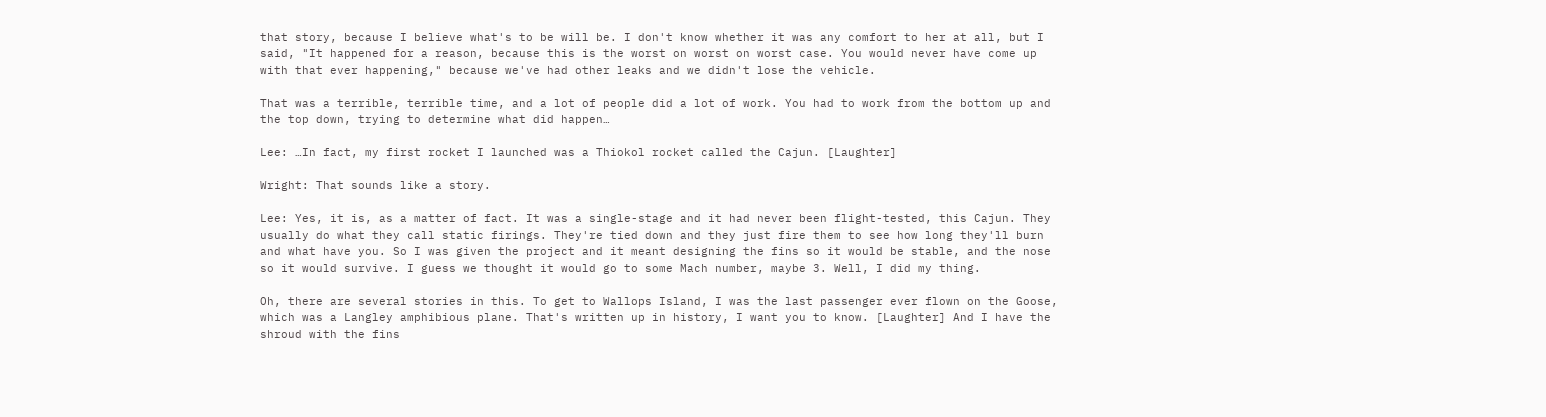that story, because I believe what's to be will be. I don't know whether it was any comfort to her at all, but I said, "It happened for a reason, because this is the worst on worst on worst case. You would never have come up with that ever happening," because we've had other leaks and we didn't lose the vehicle.

That was a terrible, terrible time, and a lot of people did a lot of work. You had to work from the bottom up and the top down, trying to determine what did happen…

Lee: …In fact, my first rocket I launched was a Thiokol rocket called the Cajun. [Laughter]

Wright: That sounds like a story.

Lee: Yes, it is, as a matter of fact. It was a single-stage and it had never been flight-tested, this Cajun. They usually do what they call static firings. They're tied down and they just fire them to see how long they'll burn and what have you. So I was given the project and it meant designing the fins so it would be stable, and the nose so it would survive. I guess we thought it would go to some Mach number, maybe 3. Well, I did my thing.

Oh, there are several stories in this. To get to Wallops Island, I was the last passenger ever flown on the Goose, which was a Langley amphibious plane. That's written up in history, I want you to know. [Laughter] And I have the shroud with the fins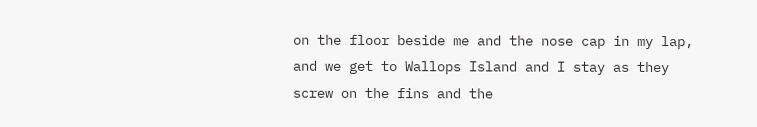on the floor beside me and the nose cap in my lap, and we get to Wallops Island and I stay as they screw on the fins and the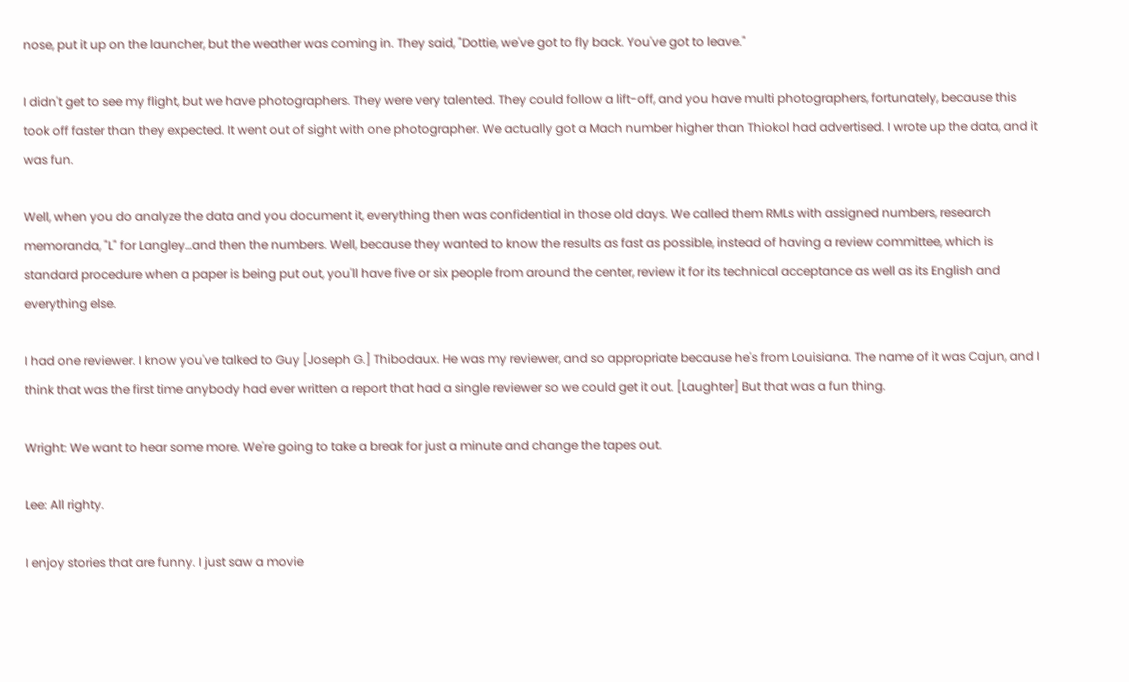nose, put it up on the launcher, but the weather was coming in. They said, "Dottie, we've got to fly back. You've got to leave."

I didn't get to see my flight, but we have photographers. They were very talented. They could follow a lift-off, and you have multi photographers, fortunately, because this took off faster than they expected. It went out of sight with one photographer. We actually got a Mach number higher than Thiokol had advertised. I wrote up the data, and it was fun.

Well, when you do analyze the data and you document it, everything then was confidential in those old days. We called them RMLs with assigned numbers, research memoranda, "L" for Langley…and then the numbers. Well, because they wanted to know the results as fast as possible, instead of having a review committee, which is standard procedure when a paper is being put out, you'll have five or six people from around the center, review it for its technical acceptance as well as its English and everything else.

I had one reviewer. I know you've talked to Guy [Joseph G.] Thibodaux. He was my reviewer, and so appropriate because he's from Louisiana. The name of it was Cajun, and I think that was the first time anybody had ever written a report that had a single reviewer so we could get it out. [Laughter] But that was a fun thing.

Wright: We want to hear some more. We're going to take a break for just a minute and change the tapes out.

Lee: All righty.

I enjoy stories that are funny. I just saw a movie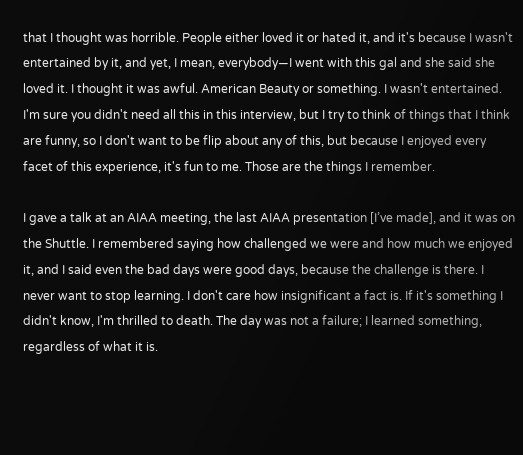that I thought was horrible. People either loved it or hated it, and it's because I wasn't entertained by it, and yet, I mean, everybody—I went with this gal and she said she loved it. I thought it was awful. American Beauty or something. I wasn't entertained. I'm sure you didn't need all this in this interview, but I try to think of things that I think are funny, so I don't want to be flip about any of this, but because I enjoyed every facet of this experience, it's fun to me. Those are the things I remember.

I gave a talk at an AIAA meeting, the last AIAA presentation [I’ve made], and it was on the Shuttle. I remembered saying how challenged we were and how much we enjoyed it, and I said even the bad days were good days, because the challenge is there. I never want to stop learning. I don't care how insignificant a fact is. If it's something I didn't know, I'm thrilled to death. The day was not a failure; I learned something, regardless of what it is.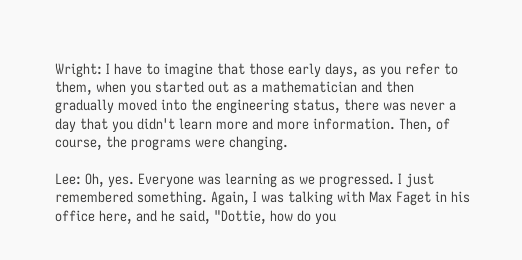Wright: I have to imagine that those early days, as you refer to them, when you started out as a mathematician and then gradually moved into the engineering status, there was never a day that you didn't learn more and more information. Then, of course, the programs were changing.

Lee: Oh, yes. Everyone was learning as we progressed. I just remembered something. Again, I was talking with Max Faget in his office here, and he said, "Dottie, how do you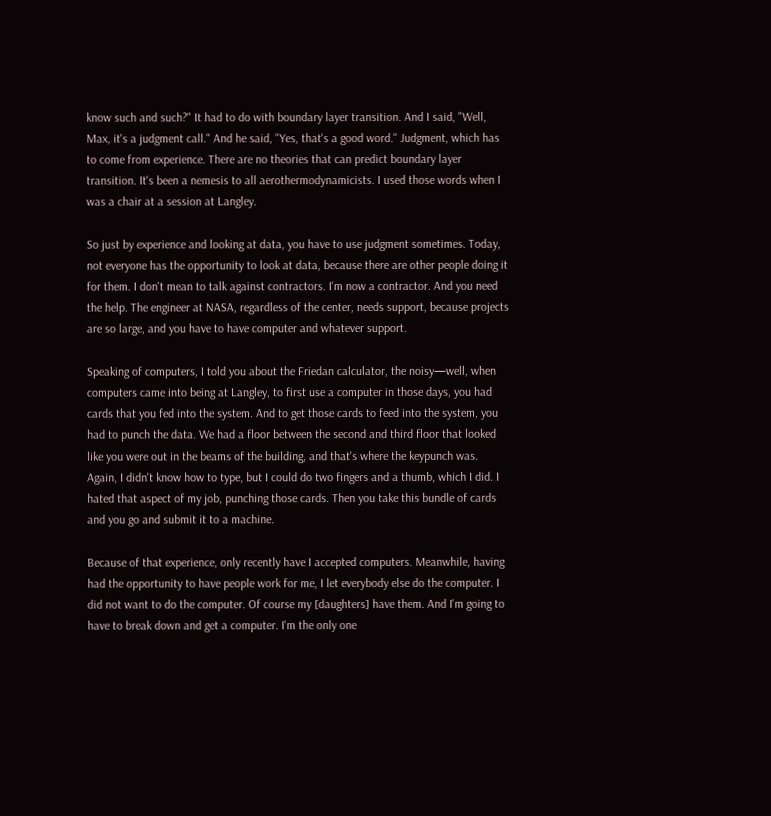know such and such?" It had to do with boundary layer transition. And I said, "Well, Max, it's a judgment call." And he said, "Yes, that's a good word." Judgment, which has to come from experience. There are no theories that can predict boundary layer transition. It's been a nemesis to all aerothermodynamicists. I used those words when I was a chair at a session at Langley.

So just by experience and looking at data, you have to use judgment sometimes. Today, not everyone has the opportunity to look at data, because there are other people doing it for them. I don't mean to talk against contractors. I'm now a contractor. And you need the help. The engineer at NASA, regardless of the center, needs support, because projects are so large, and you have to have computer and whatever support.

Speaking of computers, I told you about the Friedan calculator, the noisy—well, when computers came into being at Langley, to first use a computer in those days, you had cards that you fed into the system. And to get those cards to feed into the system, you had to punch the data. We had a floor between the second and third floor that looked like you were out in the beams of the building, and that's where the keypunch was. Again, I didn't know how to type, but I could do two fingers and a thumb, which I did. I hated that aspect of my job, punching those cards. Then you take this bundle of cards and you go and submit it to a machine.

Because of that experience, only recently have I accepted computers. Meanwhile, having had the opportunity to have people work for me, I let everybody else do the computer. I did not want to do the computer. Of course my [daughters] have them. And I'm going to have to break down and get a computer. I'm the only one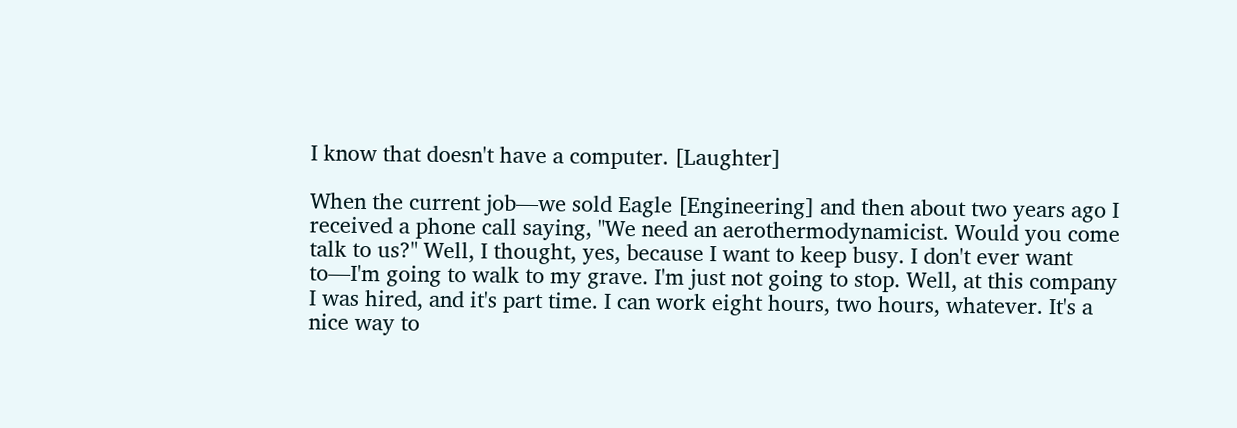I know that doesn't have a computer. [Laughter]

When the current job—we sold Eagle [Engineering] and then about two years ago I received a phone call saying, "We need an aerothermodynamicist. Would you come talk to us?" Well, I thought, yes, because I want to keep busy. I don't ever want to—I'm going to walk to my grave. I'm just not going to stop. Well, at this company I was hired, and it's part time. I can work eight hours, two hours, whatever. It's a nice way to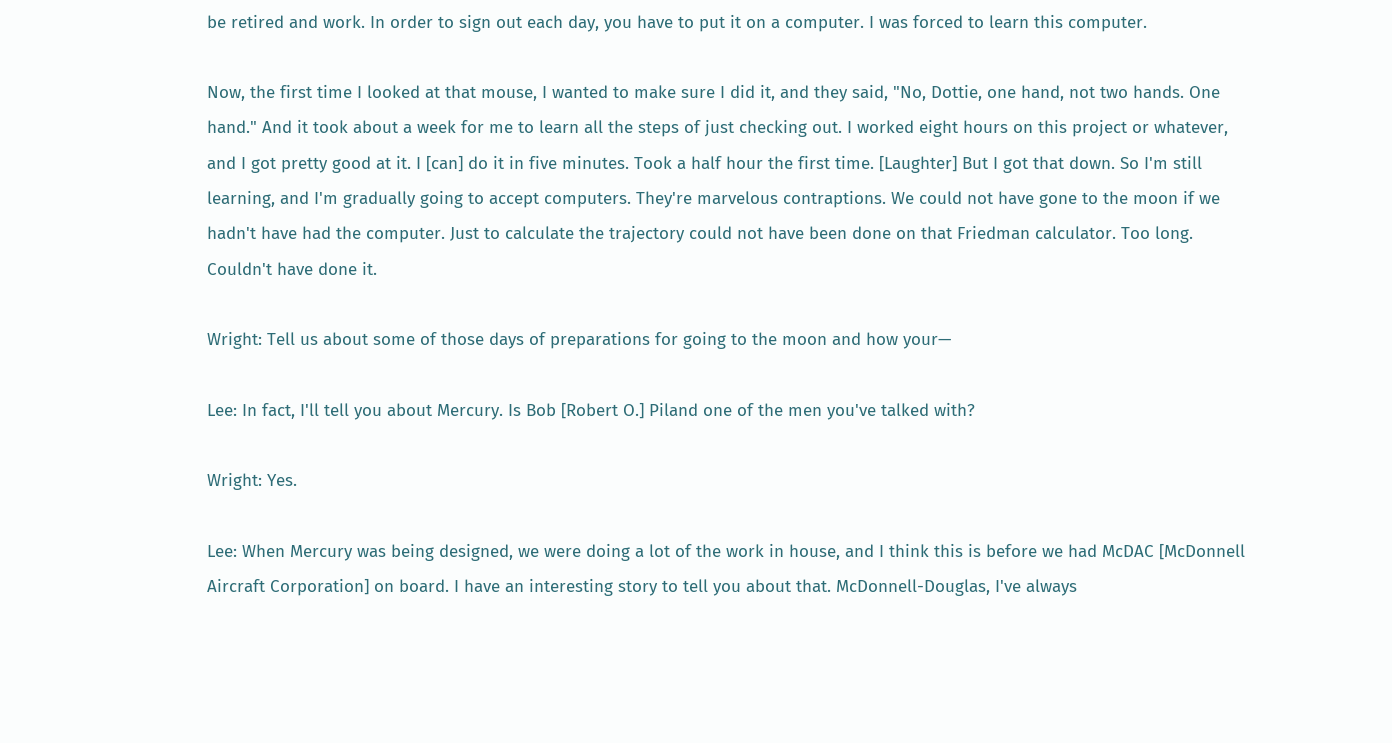be retired and work. In order to sign out each day, you have to put it on a computer. I was forced to learn this computer.

Now, the first time I looked at that mouse, I wanted to make sure I did it, and they said, "No, Dottie, one hand, not two hands. One hand." And it took about a week for me to learn all the steps of just checking out. I worked eight hours on this project or whatever, and I got pretty good at it. I [can] do it in five minutes. Took a half hour the first time. [Laughter] But I got that down. So I'm still learning, and I'm gradually going to accept computers. They're marvelous contraptions. We could not have gone to the moon if we hadn't have had the computer. Just to calculate the trajectory could not have been done on that Friedman calculator. Too long. Couldn't have done it.

Wright: Tell us about some of those days of preparations for going to the moon and how your—

Lee: In fact, I'll tell you about Mercury. Is Bob [Robert O.] Piland one of the men you've talked with?

Wright: Yes.

Lee: When Mercury was being designed, we were doing a lot of the work in house, and I think this is before we had McDAC [McDonnell Aircraft Corporation] on board. I have an interesting story to tell you about that. McDonnell-Douglas, I've always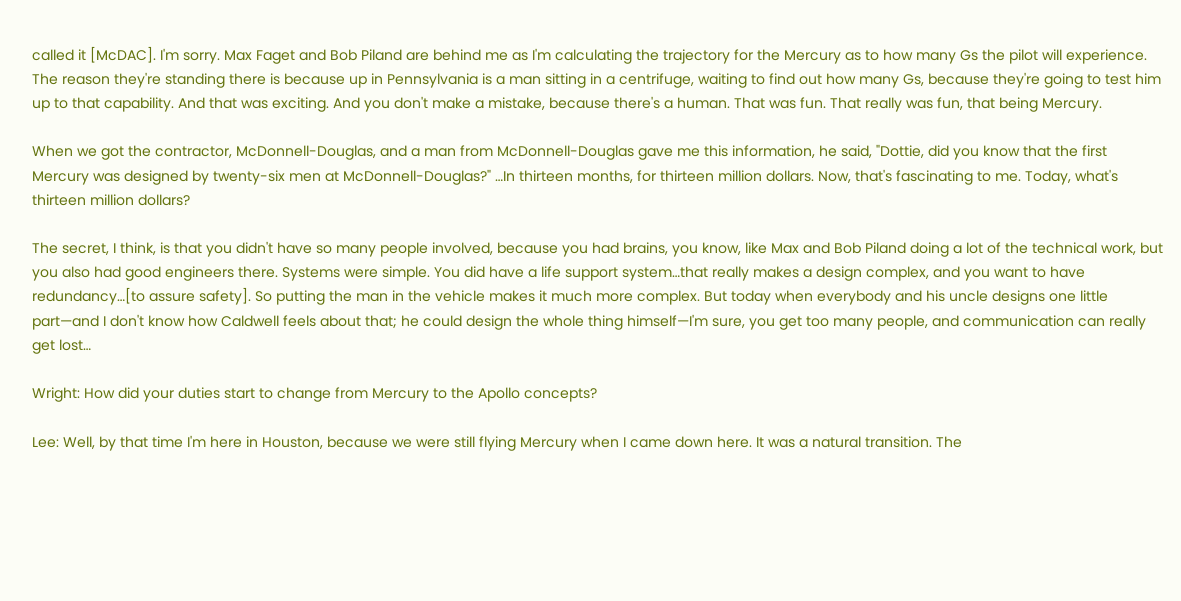called it [McDAC]. I'm sorry. Max Faget and Bob Piland are behind me as I'm calculating the trajectory for the Mercury as to how many Gs the pilot will experience. The reason they're standing there is because up in Pennsylvania is a man sitting in a centrifuge, waiting to find out how many Gs, because they're going to test him up to that capability. And that was exciting. And you don't make a mistake, because there's a human. That was fun. That really was fun, that being Mercury.

When we got the contractor, McDonnell-Douglas, and a man from McDonnell-Douglas gave me this information, he said, "Dottie, did you know that the first Mercury was designed by twenty-six men at McDonnell-Douglas?" …In thirteen months, for thirteen million dollars. Now, that's fascinating to me. Today, what's thirteen million dollars?

The secret, I think, is that you didn't have so many people involved, because you had brains, you know, like Max and Bob Piland doing a lot of the technical work, but you also had good engineers there. Systems were simple. You did have a life support system…that really makes a design complex, and you want to have redundancy…[to assure safety]. So putting the man in the vehicle makes it much more complex. But today when everybody and his uncle designs one little part—and I don't know how Caldwell feels about that; he could design the whole thing himself—I'm sure, you get too many people, and communication can really get lost…

Wright: How did your duties start to change from Mercury to the Apollo concepts?

Lee: Well, by that time I'm here in Houston, because we were still flying Mercury when I came down here. It was a natural transition. The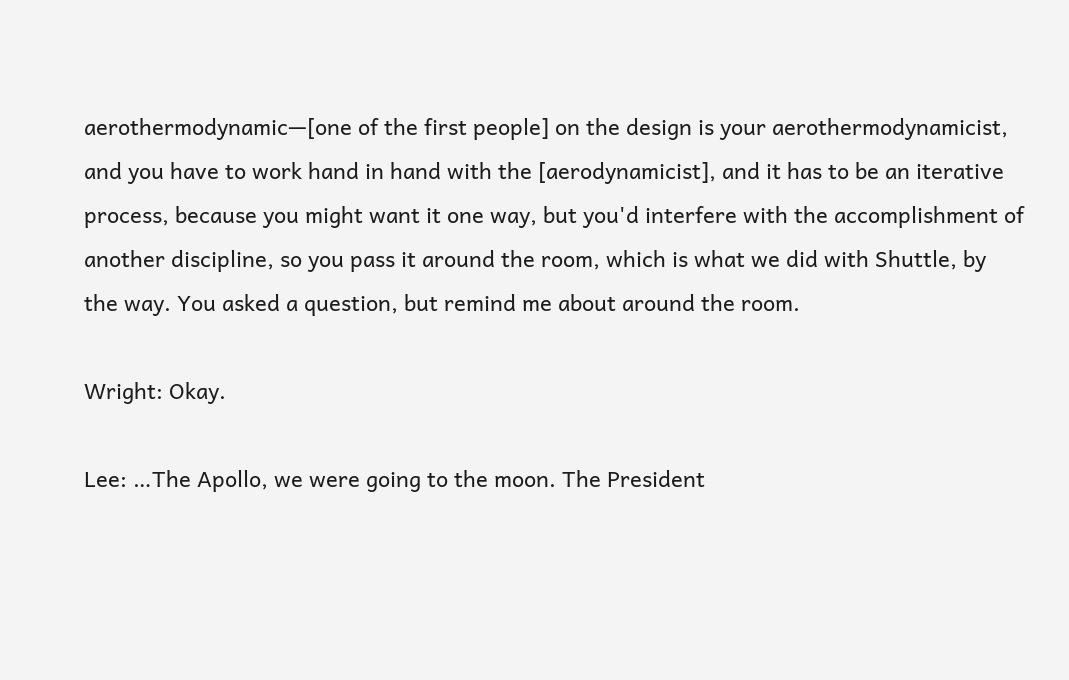aerothermodynamic—[one of the first people] on the design is your aerothermodynamicist, and you have to work hand in hand with the [aerodynamicist], and it has to be an iterative process, because you might want it one way, but you'd interfere with the accomplishment of another discipline, so you pass it around the room, which is what we did with Shuttle, by the way. You asked a question, but remind me about around the room.

Wright: Okay.

Lee: …The Apollo, we were going to the moon. The President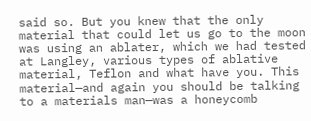said so. But you knew that the only material that could let us go to the moon was using an ablater, which we had tested at Langley, various types of ablative material, Teflon and what have you. This material—and again you should be talking to a materials man—was a honeycomb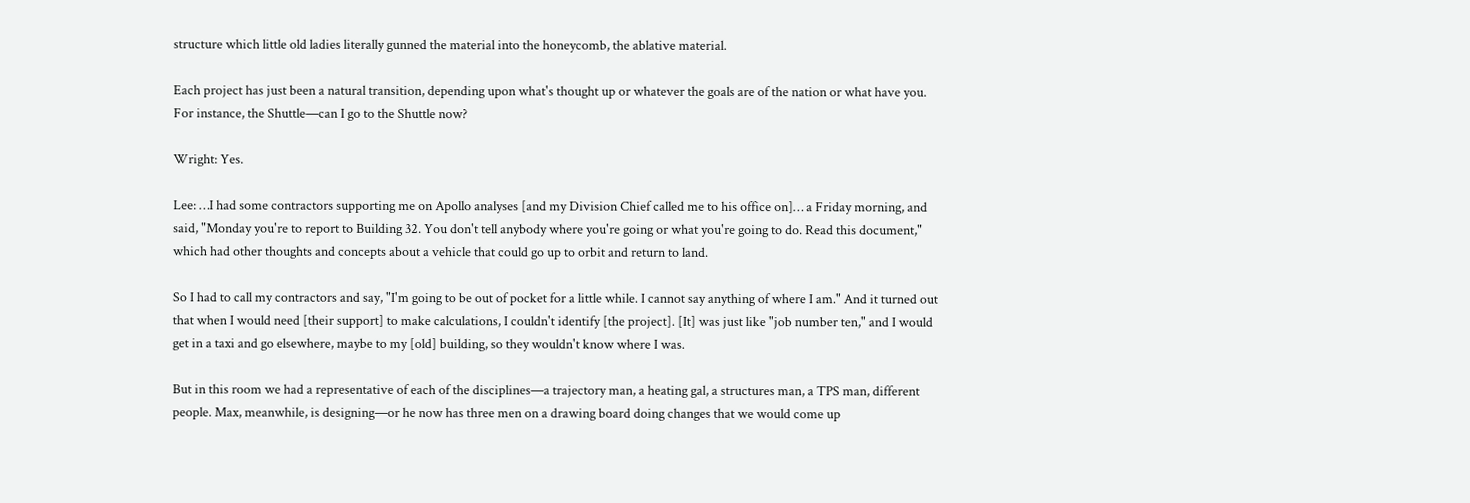structure which little old ladies literally gunned the material into the honeycomb, the ablative material.

Each project has just been a natural transition, depending upon what's thought up or whatever the goals are of the nation or what have you. For instance, the Shuttle—can I go to the Shuttle now?

Wright: Yes.

Lee: …I had some contractors supporting me on Apollo analyses [and my Division Chief called me to his office on]… a Friday morning, and said, "Monday you're to report to Building 32. You don't tell anybody where you're going or what you're going to do. Read this document," which had other thoughts and concepts about a vehicle that could go up to orbit and return to land.

So I had to call my contractors and say, "I'm going to be out of pocket for a little while. I cannot say anything of where I am." And it turned out that when I would need [their support] to make calculations, I couldn't identify [the project]. [It] was just like "job number ten," and I would get in a taxi and go elsewhere, maybe to my [old] building, so they wouldn't know where I was.

But in this room we had a representative of each of the disciplines—a trajectory man, a heating gal, a structures man, a TPS man, different people. Max, meanwhile, is designing—or he now has three men on a drawing board doing changes that we would come up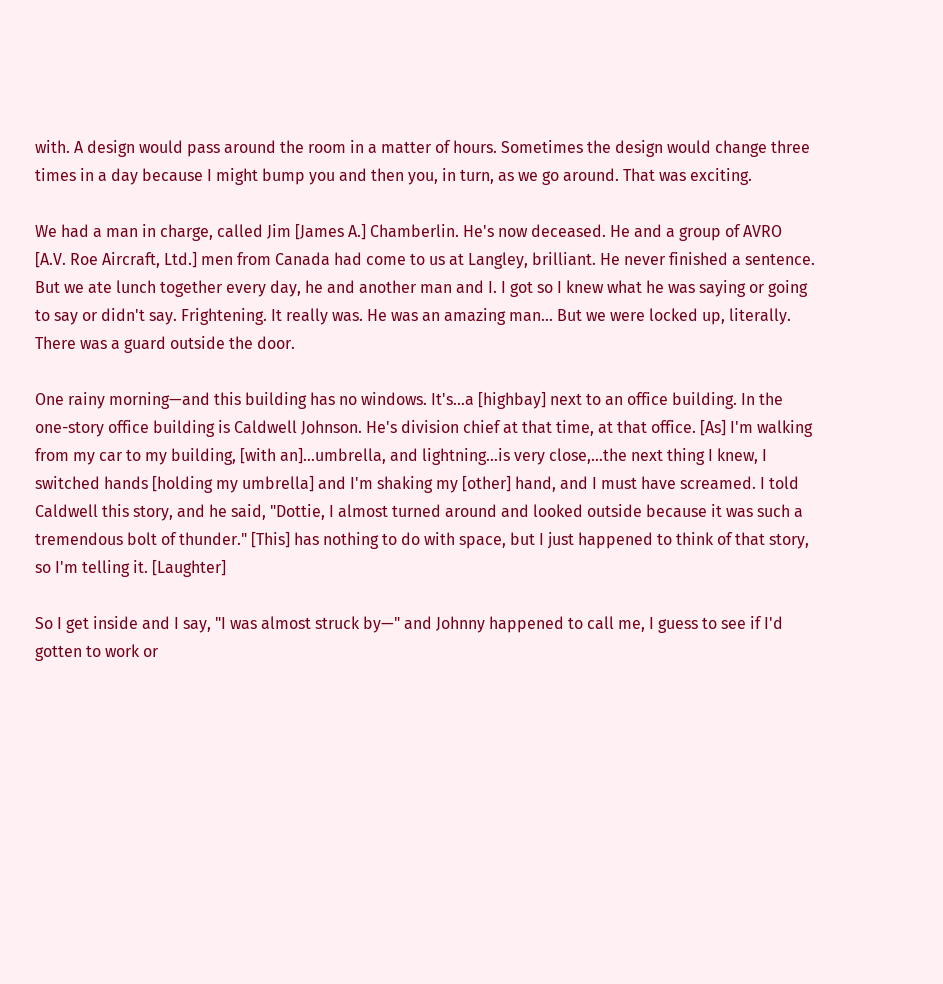with. A design would pass around the room in a matter of hours. Sometimes the design would change three times in a day because I might bump you and then you, in turn, as we go around. That was exciting.

We had a man in charge, called Jim [James A.] Chamberlin. He's now deceased. He and a group of AVRO [A.V. Roe Aircraft, Ltd.] men from Canada had come to us at Langley, brilliant. He never finished a sentence. But we ate lunch together every day, he and another man and I. I got so I knew what he was saying or going to say or didn't say. Frightening. It really was. He was an amazing man… But we were locked up, literally. There was a guard outside the door.

One rainy morning—and this building has no windows. It's…a [highbay] next to an office building. In the one-story office building is Caldwell Johnson. He's division chief at that time, at that office. [As] I'm walking from my car to my building, [with an]…umbrella, and lightning…is very close,…the next thing I knew, I switched hands [holding my umbrella] and I'm shaking my [other] hand, and I must have screamed. I told Caldwell this story, and he said, "Dottie, I almost turned around and looked outside because it was such a tremendous bolt of thunder." [This] has nothing to do with space, but I just happened to think of that story, so I'm telling it. [Laughter]

So I get inside and I say, "I was almost struck by—" and Johnny happened to call me, I guess to see if I'd gotten to work or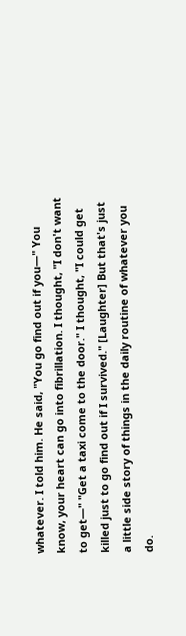whatever. I told him. He said, "You go find out if you—" You know, your heart can go into fibrillation. I thought, "I don't want to get—" "Get a taxi come to the door." I thought, "I could get killed just to go find out if I survived." [Laughter] But that's just a little side story of things in the daily routine of whatever you do.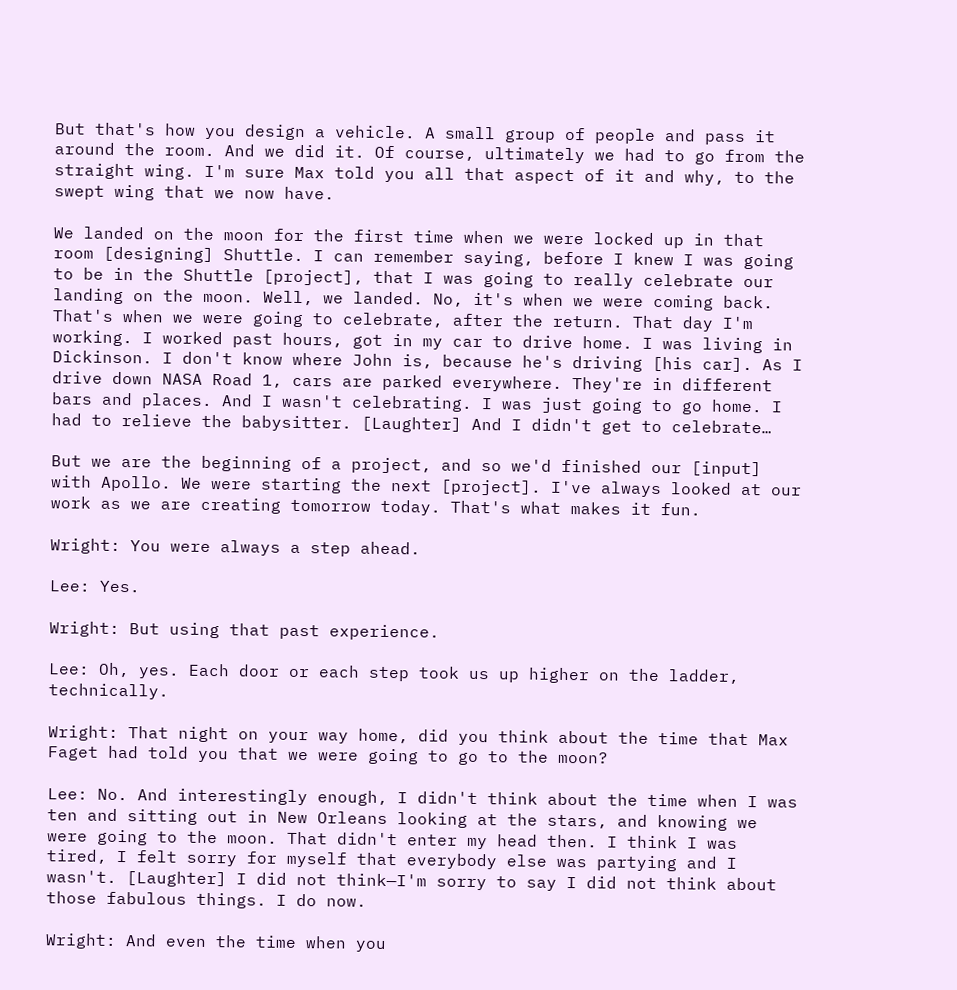But that's how you design a vehicle. A small group of people and pass it around the room. And we did it. Of course, ultimately we had to go from the straight wing. I'm sure Max told you all that aspect of it and why, to the swept wing that we now have.

We landed on the moon for the first time when we were locked up in that room [designing] Shuttle. I can remember saying, before I knew I was going to be in the Shuttle [project], that I was going to really celebrate our landing on the moon. Well, we landed. No, it's when we were coming back. That's when we were going to celebrate, after the return. That day I'm working. I worked past hours, got in my car to drive home. I was living in Dickinson. I don't know where John is, because he's driving [his car]. As I drive down NASA Road 1, cars are parked everywhere. They're in different bars and places. And I wasn't celebrating. I was just going to go home. I had to relieve the babysitter. [Laughter] And I didn't get to celebrate…

But we are the beginning of a project, and so we'd finished our [input] with Apollo. We were starting the next [project]. I've always looked at our work as we are creating tomorrow today. That's what makes it fun.

Wright: You were always a step ahead.

Lee: Yes.

Wright: But using that past experience.

Lee: Oh, yes. Each door or each step took us up higher on the ladder, technically.

Wright: That night on your way home, did you think about the time that Max Faget had told you that we were going to go to the moon?

Lee: No. And interestingly enough, I didn't think about the time when I was ten and sitting out in New Orleans looking at the stars, and knowing we were going to the moon. That didn't enter my head then. I think I was tired, I felt sorry for myself that everybody else was partying and I wasn't. [Laughter] I did not think—I'm sorry to say I did not think about those fabulous things. I do now.

Wright: And even the time when you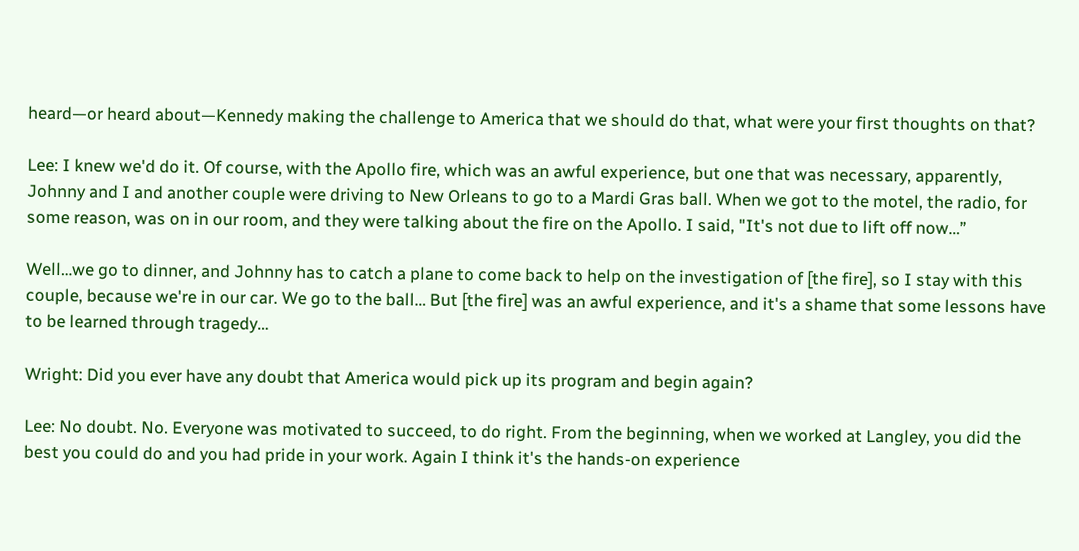heard—or heard about—Kennedy making the challenge to America that we should do that, what were your first thoughts on that?

Lee: I knew we'd do it. Of course, with the Apollo fire, which was an awful experience, but one that was necessary, apparently, Johnny and I and another couple were driving to New Orleans to go to a Mardi Gras ball. When we got to the motel, the radio, for some reason, was on in our room, and they were talking about the fire on the Apollo. I said, "It's not due to lift off now…”

Well…we go to dinner, and Johnny has to catch a plane to come back to help on the investigation of [the fire], so I stay with this couple, because we're in our car. We go to the ball… But [the fire] was an awful experience, and it's a shame that some lessons have to be learned through tragedy…

Wright: Did you ever have any doubt that America would pick up its program and begin again?

Lee: No doubt. No. Everyone was motivated to succeed, to do right. From the beginning, when we worked at Langley, you did the best you could do and you had pride in your work. Again I think it's the hands-on experience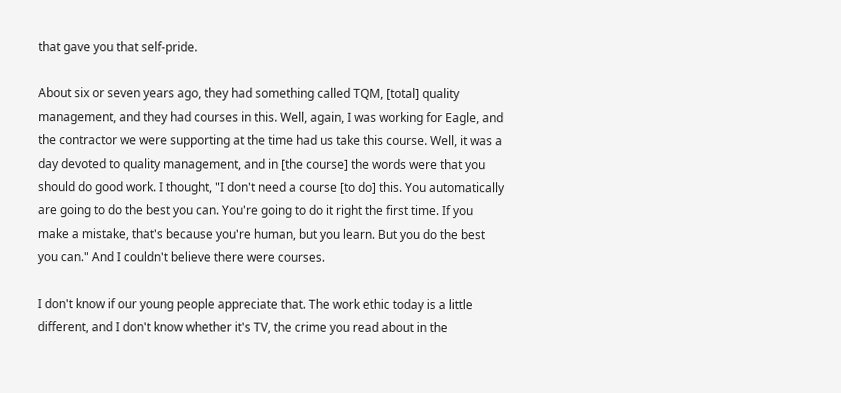that gave you that self-pride.

About six or seven years ago, they had something called TQM, [total] quality management, and they had courses in this. Well, again, I was working for Eagle, and the contractor we were supporting at the time had us take this course. Well, it was a day devoted to quality management, and in [the course] the words were that you should do good work. I thought, "I don't need a course [to do] this. You automatically are going to do the best you can. You're going to do it right the first time. If you make a mistake, that's because you're human, but you learn. But you do the best you can." And I couldn't believe there were courses.

I don't know if our young people appreciate that. The work ethic today is a little different, and I don't know whether it's TV, the crime you read about in the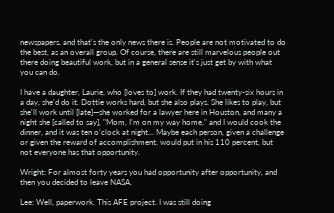newspapers, and that's the only news there is. People are not motivated to do the best, as an overall group. Of course, there are still marvelous people out there doing beautiful work, but in a general sense it's just get by with what you can do.

I have a daughter, Laurie, who [loves to] work. If they had twenty-six hours in a day, she'd do it. Dottie works hard, but she also plays. She likes to play, but she'll work until [late]—she worked for a lawyer here in Houston, and many a night she [called to say], "Mom, I'm on my way home," and I would cook the dinner, and it was ten o'clock at night… Maybe each person, given a challenge or given the reward of accomplishment, would put in his 110 percent, but not everyone has that opportunity.

Wright: For almost forty years you had opportunity after opportunity, and then you decided to leave NASA.

Lee: Well, paperwork. This AFE project. I was still doing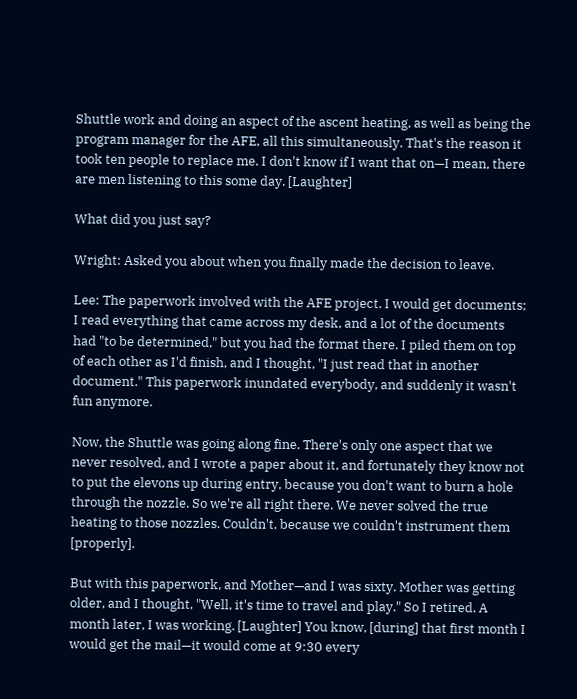Shuttle work and doing an aspect of the ascent heating, as well as being the program manager for the AFE, all this simultaneously. That's the reason it took ten people to replace me. I don't know if I want that on—I mean, there are men listening to this some day. [Laughter]

What did you just say?

Wright: Asked you about when you finally made the decision to leave.

Lee: The paperwork involved with the AFE project. I would get documents; I read everything that came across my desk, and a lot of the documents had "to be determined," but you had the format there. I piled them on top of each other as I'd finish, and I thought, "I just read that in another document." This paperwork inundated everybody, and suddenly it wasn't fun anymore.

Now, the Shuttle was going along fine. There's only one aspect that we never resolved, and I wrote a paper about it, and fortunately they know not to put the elevons up during entry, because you don't want to burn a hole through the nozzle. So we're all right there. We never solved the true heating to those nozzles. Couldn't, because we couldn't instrument them [properly].

But with this paperwork, and Mother—and I was sixty. Mother was getting older, and I thought, "Well, it's time to travel and play." So I retired. A month later, I was working. [Laughter] You know, [during] that first month I would get the mail—it would come at 9:30 every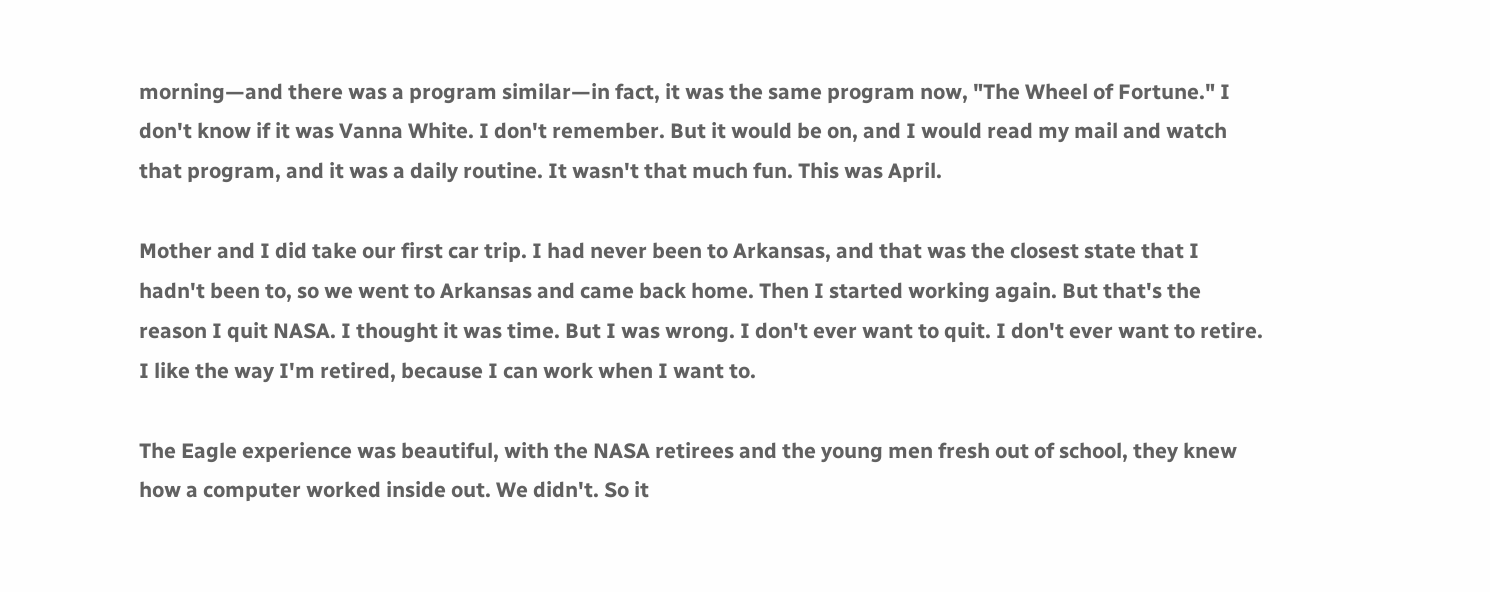morning—and there was a program similar—in fact, it was the same program now, "The Wheel of Fortune." I don't know if it was Vanna White. I don't remember. But it would be on, and I would read my mail and watch that program, and it was a daily routine. It wasn't that much fun. This was April.

Mother and I did take our first car trip. I had never been to Arkansas, and that was the closest state that I hadn't been to, so we went to Arkansas and came back home. Then I started working again. But that's the reason I quit NASA. I thought it was time. But I was wrong. I don't ever want to quit. I don't ever want to retire. I like the way I'm retired, because I can work when I want to.

The Eagle experience was beautiful, with the NASA retirees and the young men fresh out of school, they knew how a computer worked inside out. We didn't. So it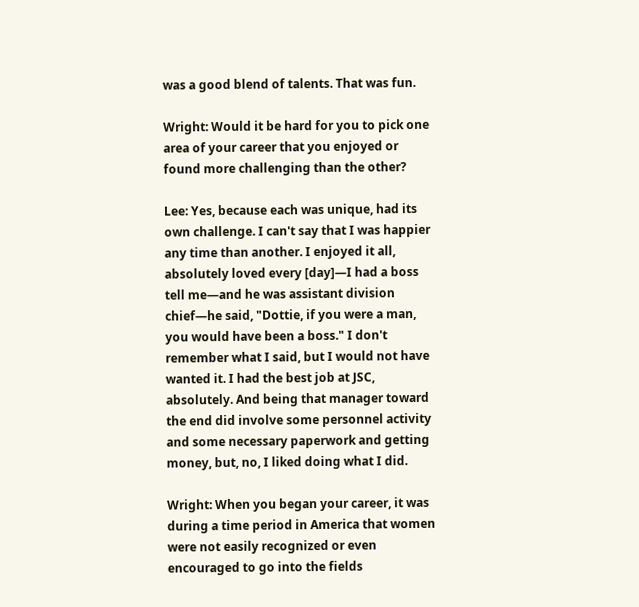was a good blend of talents. That was fun.

Wright: Would it be hard for you to pick one area of your career that you enjoyed or found more challenging than the other?

Lee: Yes, because each was unique, had its own challenge. I can't say that I was happier any time than another. I enjoyed it all, absolutely loved every [day]—I had a boss tell me—and he was assistant division chief—he said, "Dottie, if you were a man, you would have been a boss." I don't remember what I said, but I would not have wanted it. I had the best job at JSC, absolutely. And being that manager toward the end did involve some personnel activity and some necessary paperwork and getting money, but, no, I liked doing what I did.

Wright: When you began your career, it was during a time period in America that women were not easily recognized or even encouraged to go into the fields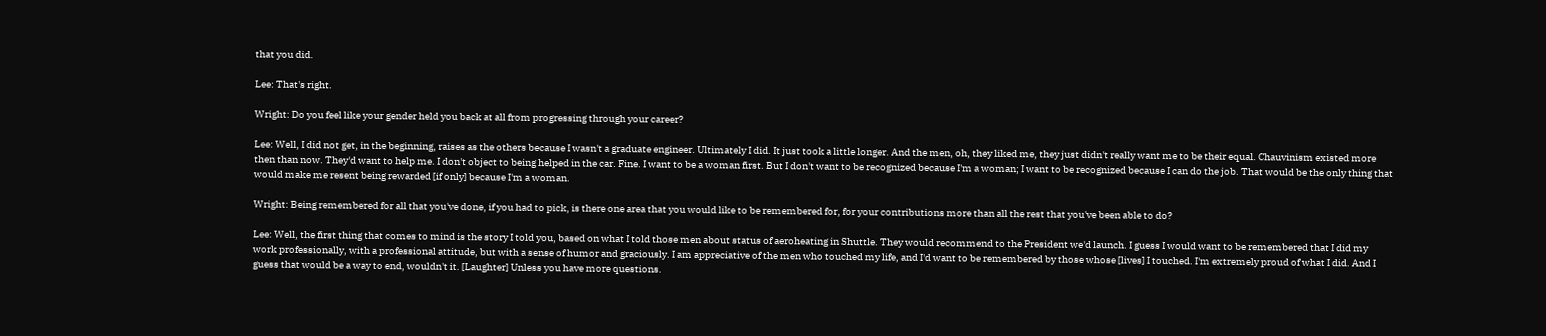that you did.

Lee: That's right.

Wright: Do you feel like your gender held you back at all from progressing through your career?

Lee: Well, I did not get, in the beginning, raises as the others because I wasn't a graduate engineer. Ultimately I did. It just took a little longer. And the men, oh, they liked me, they just didn't really want me to be their equal. Chauvinism existed more then than now. They'd want to help me. I don't object to being helped in the car. Fine. I want to be a woman first. But I don't want to be recognized because I'm a woman; I want to be recognized because I can do the job. That would be the only thing that would make me resent being rewarded [if only] because I'm a woman.

Wright: Being remembered for all that you've done, if you had to pick, is there one area that you would like to be remembered for, for your contributions more than all the rest that you've been able to do?

Lee: Well, the first thing that comes to mind is the story I told you, based on what I told those men about status of aeroheating in Shuttle. They would recommend to the President we'd launch. I guess I would want to be remembered that I did my work professionally, with a professional attitude, but with a sense of humor and graciously. I am appreciative of the men who touched my life, and I'd want to be remembered by those whose [lives] I touched. I'm extremely proud of what I did. And I guess that would be a way to end, wouldn't it. [Laughter] Unless you have more questions.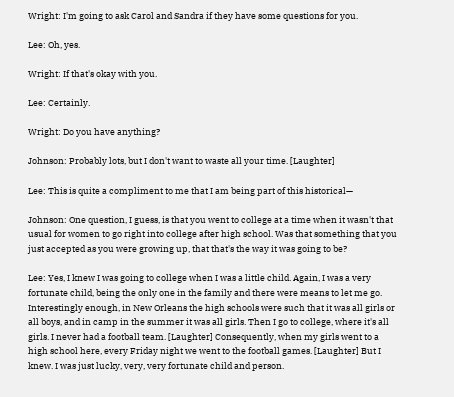Wright: I'm going to ask Carol and Sandra if they have some questions for you.

Lee: Oh, yes.

Wright: If that's okay with you.

Lee: Certainly.

Wright: Do you have anything?

Johnson: Probably lots, but I don't want to waste all your time. [Laughter]

Lee: This is quite a compliment to me that I am being part of this historical—

Johnson: One question, I guess, is that you went to college at a time when it wasn't that usual for women to go right into college after high school. Was that something that you just accepted as you were growing up, that that's the way it was going to be?

Lee: Yes, I knew I was going to college when I was a little child. Again, I was a very fortunate child, being the only one in the family and there were means to let me go. Interestingly enough, in New Orleans the high schools were such that it was all girls or all boys, and in camp in the summer it was all girls. Then I go to college, where it's all girls. I never had a football team. [Laughter] Consequently, when my girls went to a high school here, every Friday night we went to the football games. [Laughter] But I knew. I was just lucky, very, very fortunate child and person.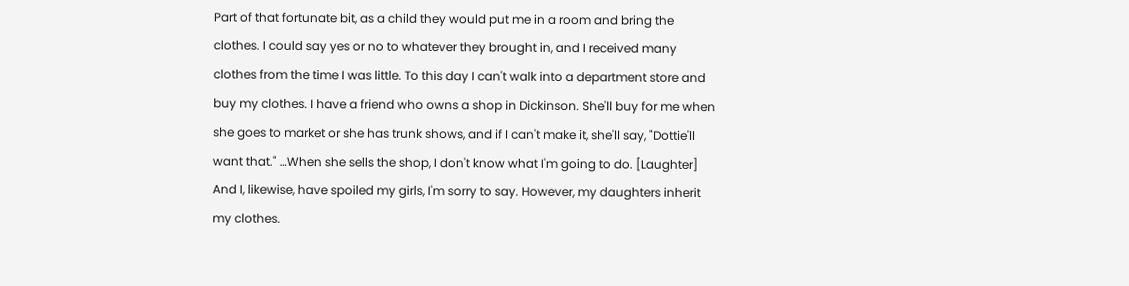Part of that fortunate bit, as a child they would put me in a room and bring the clothes. I could say yes or no to whatever they brought in, and I received many clothes from the time I was little. To this day I can't walk into a department store and buy my clothes. I have a friend who owns a shop in Dickinson. She'll buy for me when she goes to market or she has trunk shows, and if I can't make it, she'll say, "Dottie'll want that." …When she sells the shop, I don't know what I'm going to do. [Laughter] And I, likewise, have spoiled my girls, I'm sorry to say. However, my daughters inherit my clothes.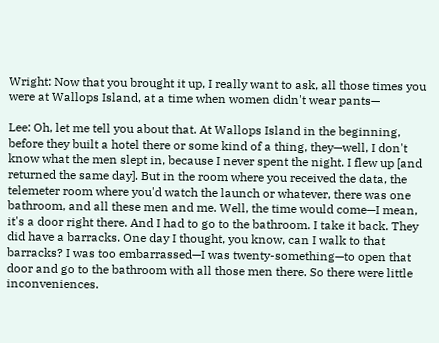Wright: Now that you brought it up, I really want to ask, all those times you were at Wallops Island, at a time when women didn't wear pants—

Lee: Oh, let me tell you about that. At Wallops Island in the beginning, before they built a hotel there or some kind of a thing, they—well, I don't know what the men slept in, because I never spent the night. I flew up [and returned the same day]. But in the room where you received the data, the telemeter room where you'd watch the launch or whatever, there was one bathroom, and all these men and me. Well, the time would come—I mean, it's a door right there. And I had to go to the bathroom. I take it back. They did have a barracks. One day I thought, you know, can I walk to that barracks? I was too embarrassed—I was twenty-something—to open that door and go to the bathroom with all those men there. So there were little inconveniences.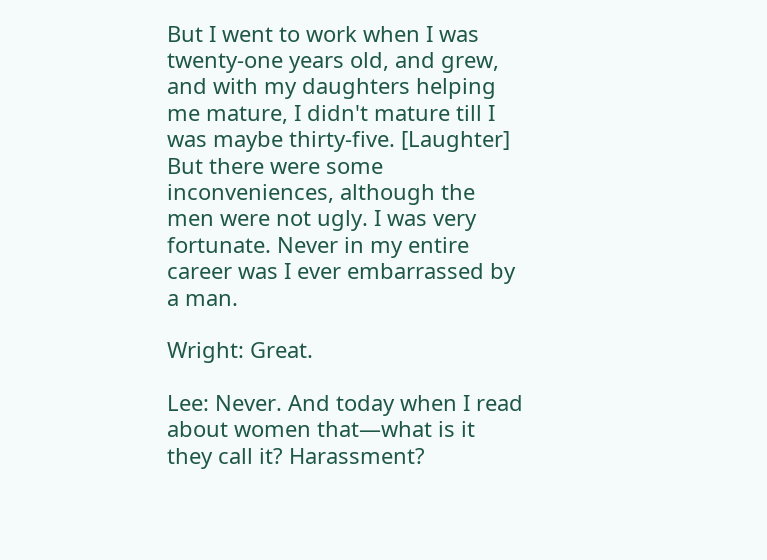But I went to work when I was twenty-one years old, and grew, and with my daughters helping me mature, I didn't mature till I was maybe thirty-five. [Laughter] But there were some inconveniences, although the men were not ugly. I was very fortunate. Never in my entire career was I ever embarrassed by a man.

Wright: Great.

Lee: Never. And today when I read about women that—what is it they call it? Harassment?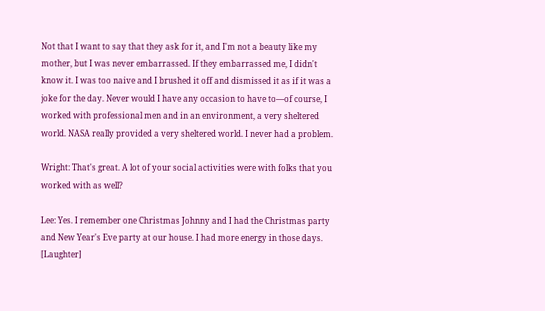Not that I want to say that they ask for it, and I'm not a beauty like my mother, but I was never embarrassed. If they embarrassed me, I didn't know it. I was too naive and I brushed it off and dismissed it as if it was a joke for the day. Never would I have any occasion to have to—of course, I worked with professional men and in an environment, a very sheltered world. NASA really provided a very sheltered world. I never had a problem.

Wright: That's great. A lot of your social activities were with folks that you worked with as well?

Lee: Yes. I remember one Christmas Johnny and I had the Christmas party and New Year's Eve party at our house. I had more energy in those days. [Laughter]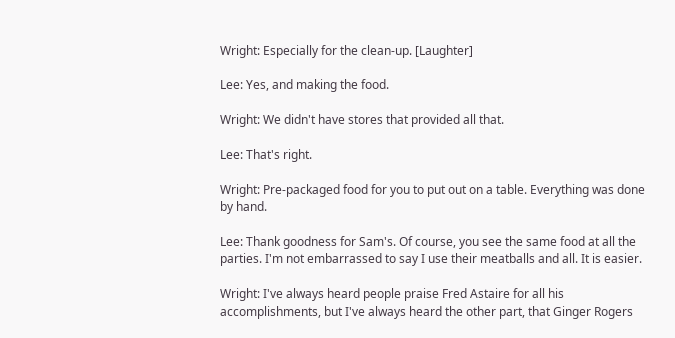Wright: Especially for the clean-up. [Laughter]

Lee: Yes, and making the food.

Wright: We didn't have stores that provided all that.

Lee: That's right.

Wright: Pre-packaged food for you to put out on a table. Everything was done by hand.

Lee: Thank goodness for Sam's. Of course, you see the same food at all the parties. I'm not embarrassed to say I use their meatballs and all. It is easier.

Wright: I've always heard people praise Fred Astaire for all his accomplishments, but I've always heard the other part, that Ginger Rogers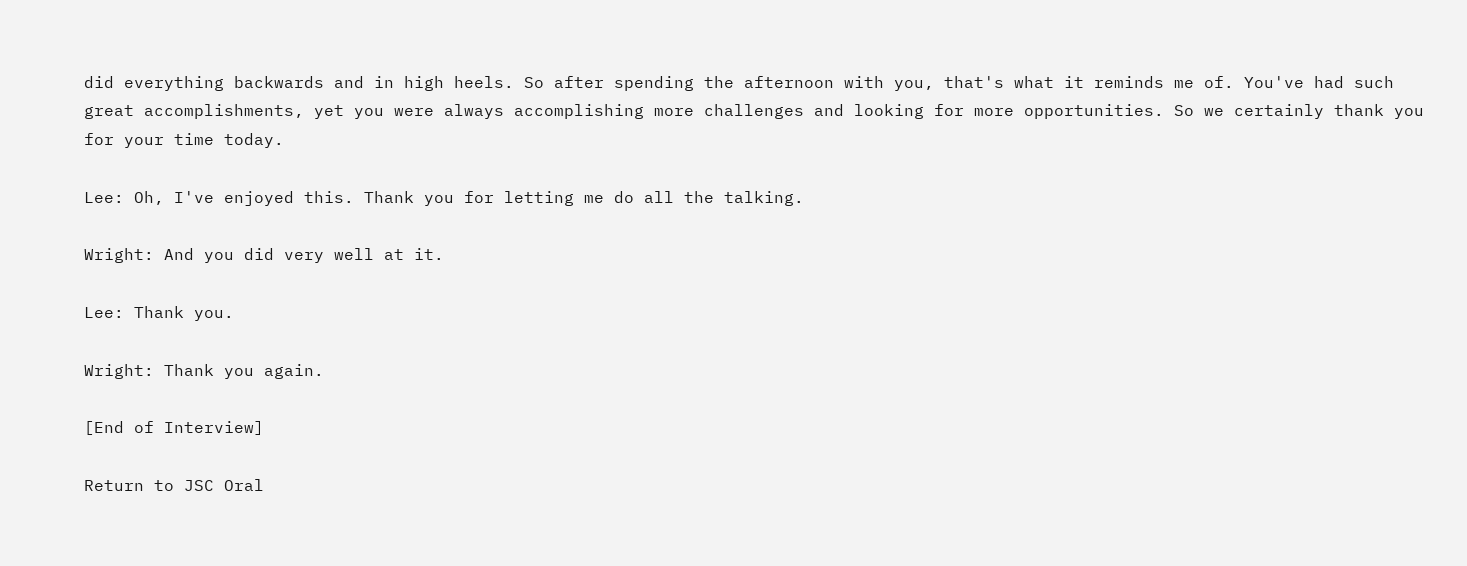did everything backwards and in high heels. So after spending the afternoon with you, that's what it reminds me of. You've had such great accomplishments, yet you were always accomplishing more challenges and looking for more opportunities. So we certainly thank you for your time today.

Lee: Oh, I've enjoyed this. Thank you for letting me do all the talking.

Wright: And you did very well at it.

Lee: Thank you.

Wright: Thank you again.

[End of Interview]

Return to JSC Oral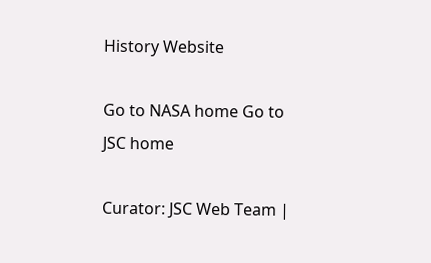History Website

Go to NASA home Go to JSC home

Curator: JSC Web Team |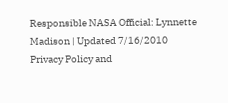Responsible NASA Official: Lynnette Madison | Updated 7/16/2010
Privacy Policy and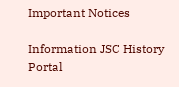Important Notices

Information JSC History Portal